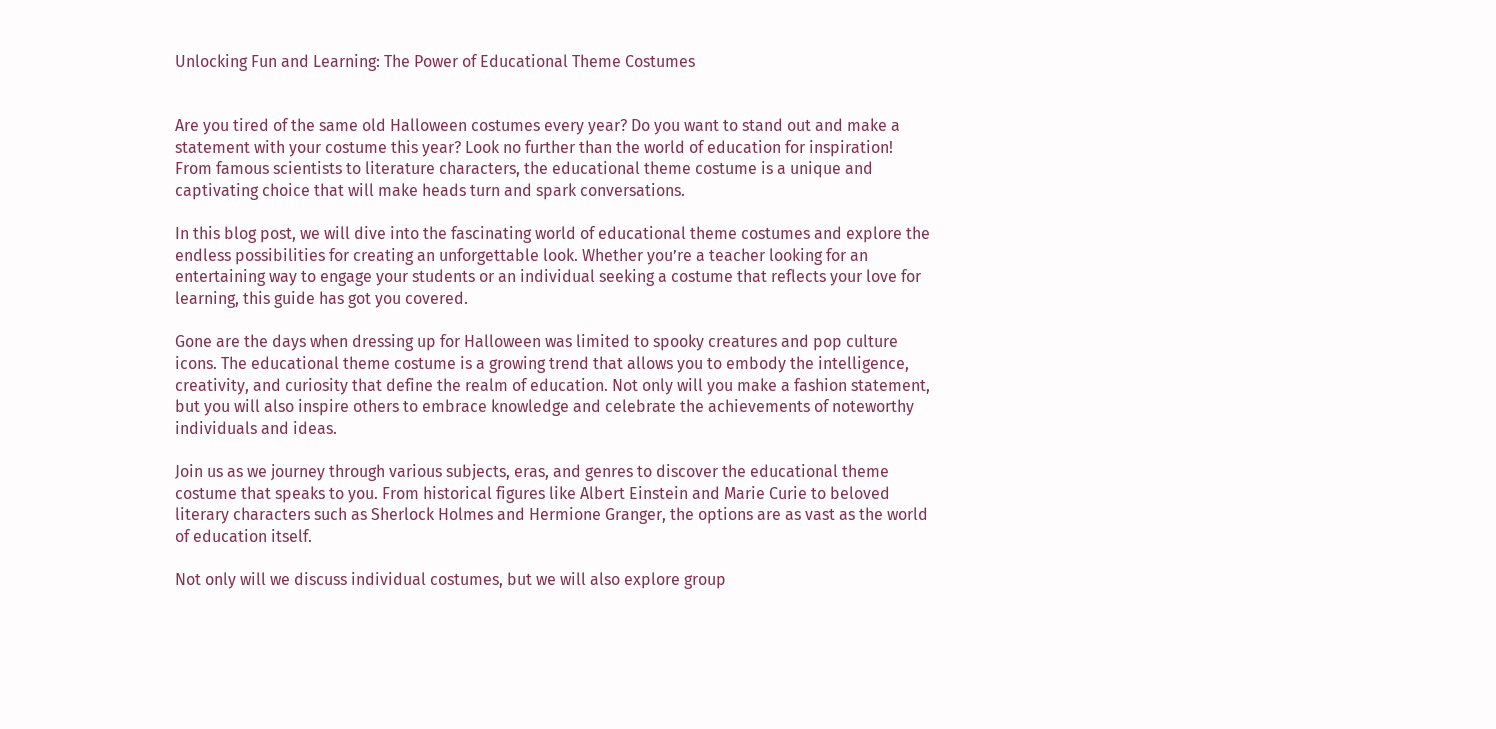Unlocking Fun and Learning: The Power of Educational Theme Costumes


Are you tired of the same old Halloween costumes every year? Do you want to stand out and make a statement with your costume this year? Look no further than the world of education for inspiration! From famous scientists to literature characters, the educational theme costume is a unique and captivating choice that will make heads turn and spark conversations.

In this blog post, we will dive into the fascinating world of educational theme costumes and explore the endless possibilities for creating an unforgettable look. Whether you’re a teacher looking for an entertaining way to engage your students or an individual seeking a costume that reflects your love for learning, this guide has got you covered.

Gone are the days when dressing up for Halloween was limited to spooky creatures and pop culture icons. The educational theme costume is a growing trend that allows you to embody the intelligence, creativity, and curiosity that define the realm of education. Not only will you make a fashion statement, but you will also inspire others to embrace knowledge and celebrate the achievements of noteworthy individuals and ideas.

Join us as we journey through various subjects, eras, and genres to discover the educational theme costume that speaks to you. From historical figures like Albert Einstein and Marie Curie to beloved literary characters such as Sherlock Holmes and Hermione Granger, the options are as vast as the world of education itself.

Not only will we discuss individual costumes, but we will also explore group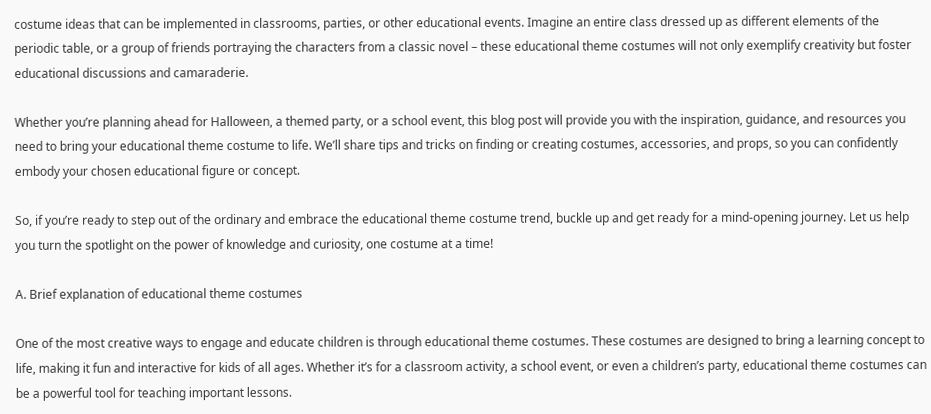costume ideas that can be implemented in classrooms, parties, or other educational events. Imagine an entire class dressed up as different elements of the periodic table, or a group of friends portraying the characters from a classic novel – these educational theme costumes will not only exemplify creativity but foster educational discussions and camaraderie.

Whether you’re planning ahead for Halloween, a themed party, or a school event, this blog post will provide you with the inspiration, guidance, and resources you need to bring your educational theme costume to life. We’ll share tips and tricks on finding or creating costumes, accessories, and props, so you can confidently embody your chosen educational figure or concept.

So, if you’re ready to step out of the ordinary and embrace the educational theme costume trend, buckle up and get ready for a mind-opening journey. Let us help you turn the spotlight on the power of knowledge and curiosity, one costume at a time!

A. Brief explanation of educational theme costumes

One of the most creative ways to engage and educate children is through educational theme costumes. These costumes are designed to bring a learning concept to life, making it fun and interactive for kids of all ages. Whether it’s for a classroom activity, a school event, or even a children’s party, educational theme costumes can be a powerful tool for teaching important lessons.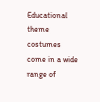Educational theme costumes come in a wide range of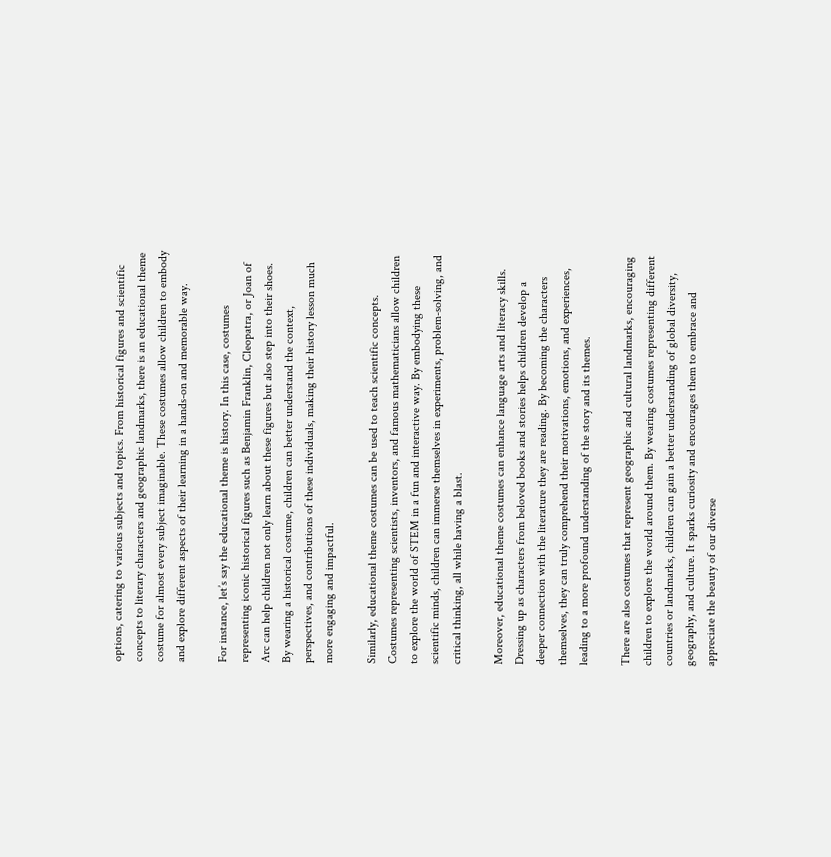options, catering to various subjects and topics. From historical figures and scientific concepts to literary characters and geographic landmarks, there is an educational theme costume for almost every subject imaginable. These costumes allow children to embody and explore different aspects of their learning in a hands-on and memorable way.

For instance, let’s say the educational theme is history. In this case, costumes representing iconic historical figures such as Benjamin Franklin, Cleopatra, or Joan of Arc can help children not only learn about these figures but also step into their shoes. By wearing a historical costume, children can better understand the context, perspectives, and contributions of these individuals, making their history lesson much more engaging and impactful.

Similarly, educational theme costumes can be used to teach scientific concepts. Costumes representing scientists, inventors, and famous mathematicians allow children to explore the world of STEM in a fun and interactive way. By embodying these scientific minds, children can immerse themselves in experiments, problem-solving, and critical thinking, all while having a blast.

Moreover, educational theme costumes can enhance language arts and literacy skills. Dressing up as characters from beloved books and stories helps children develop a deeper connection with the literature they are reading. By becoming the characters themselves, they can truly comprehend their motivations, emotions, and experiences, leading to a more profound understanding of the story and its themes.

There are also costumes that represent geographic and cultural landmarks, encouraging children to explore the world around them. By wearing costumes representing different countries or landmarks, children can gain a better understanding of global diversity, geography, and culture. It sparks curiosity and encourages them to embrace and appreciate the beauty of our diverse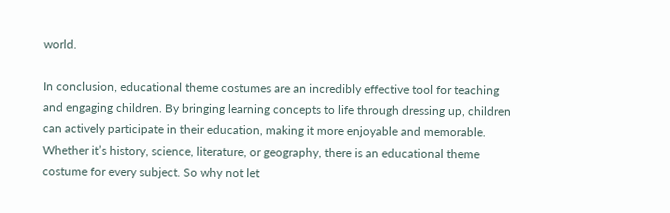world.

In conclusion, educational theme costumes are an incredibly effective tool for teaching and engaging children. By bringing learning concepts to life through dressing up, children can actively participate in their education, making it more enjoyable and memorable. Whether it’s history, science, literature, or geography, there is an educational theme costume for every subject. So why not let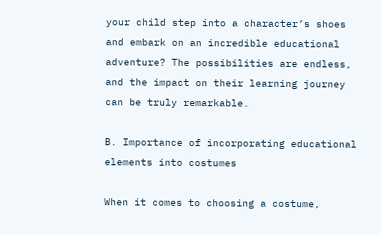your child step into a character’s shoes and embark on an incredible educational adventure? The possibilities are endless, and the impact on their learning journey can be truly remarkable.

B. Importance of incorporating educational elements into costumes

When it comes to choosing a costume,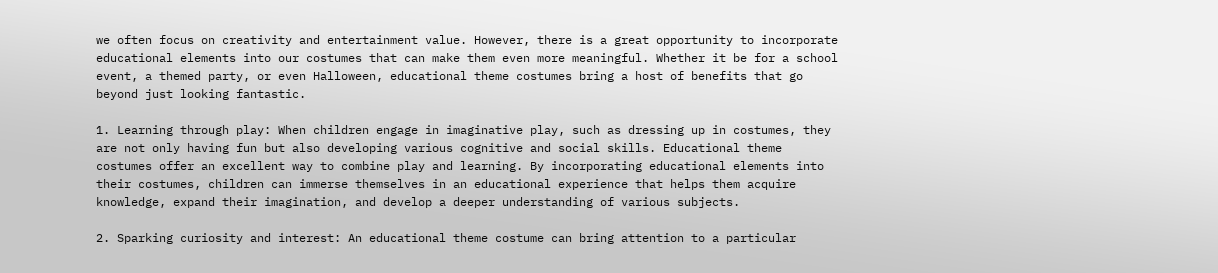we often focus on creativity and entertainment value. However, there is a great opportunity to incorporate educational elements into our costumes that can make them even more meaningful. Whether it be for a school event, a themed party, or even Halloween, educational theme costumes bring a host of benefits that go beyond just looking fantastic.

1. Learning through play: When children engage in imaginative play, such as dressing up in costumes, they are not only having fun but also developing various cognitive and social skills. Educational theme costumes offer an excellent way to combine play and learning. By incorporating educational elements into their costumes, children can immerse themselves in an educational experience that helps them acquire knowledge, expand their imagination, and develop a deeper understanding of various subjects.

2. Sparking curiosity and interest: An educational theme costume can bring attention to a particular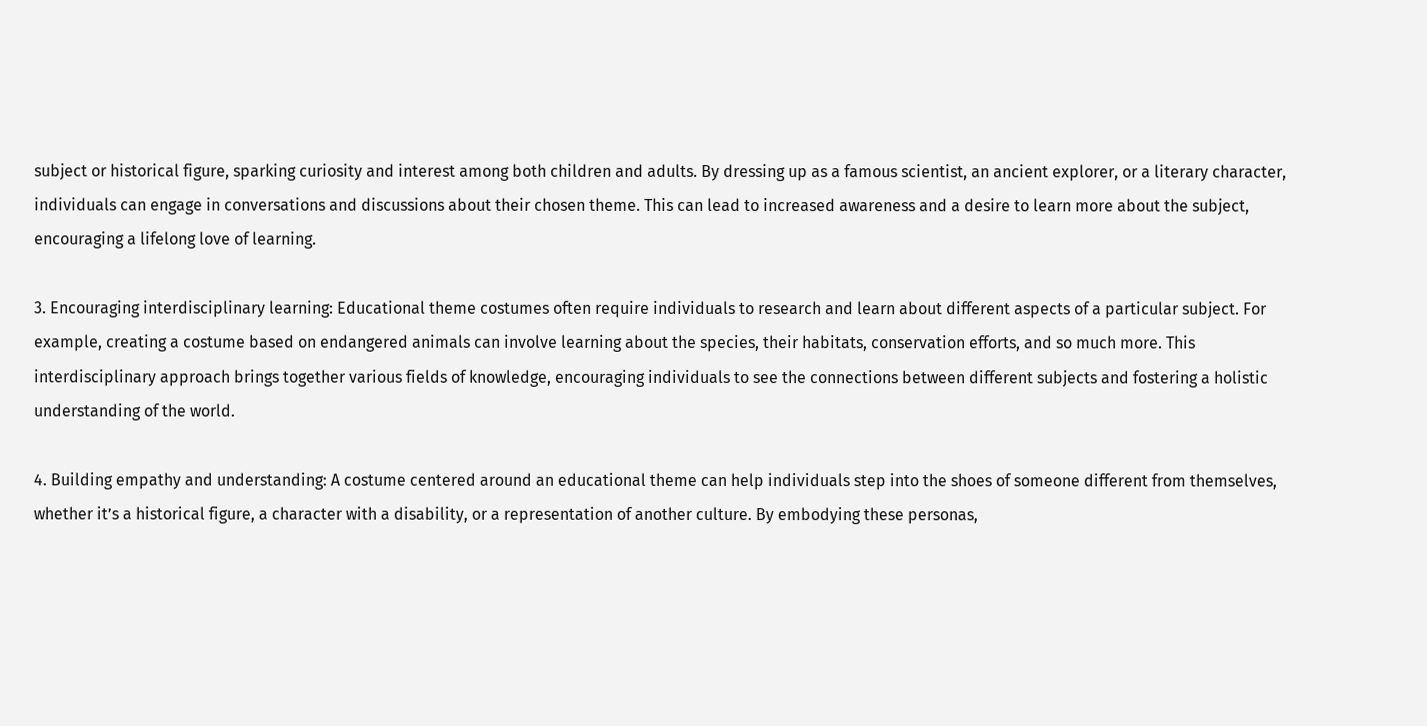subject or historical figure, sparking curiosity and interest among both children and adults. By dressing up as a famous scientist, an ancient explorer, or a literary character, individuals can engage in conversations and discussions about their chosen theme. This can lead to increased awareness and a desire to learn more about the subject, encouraging a lifelong love of learning.

3. Encouraging interdisciplinary learning: Educational theme costumes often require individuals to research and learn about different aspects of a particular subject. For example, creating a costume based on endangered animals can involve learning about the species, their habitats, conservation efforts, and so much more. This interdisciplinary approach brings together various fields of knowledge, encouraging individuals to see the connections between different subjects and fostering a holistic understanding of the world.

4. Building empathy and understanding: A costume centered around an educational theme can help individuals step into the shoes of someone different from themselves, whether it’s a historical figure, a character with a disability, or a representation of another culture. By embodying these personas,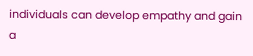individuals can develop empathy and gain a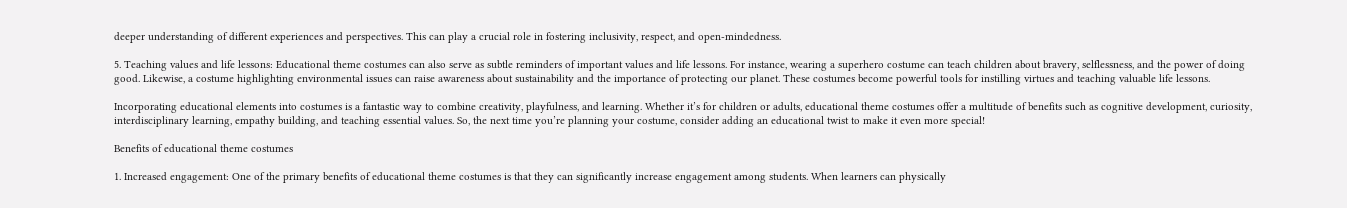deeper understanding of different experiences and perspectives. This can play a crucial role in fostering inclusivity, respect, and open-mindedness.

5. Teaching values and life lessons: Educational theme costumes can also serve as subtle reminders of important values and life lessons. For instance, wearing a superhero costume can teach children about bravery, selflessness, and the power of doing good. Likewise, a costume highlighting environmental issues can raise awareness about sustainability and the importance of protecting our planet. These costumes become powerful tools for instilling virtues and teaching valuable life lessons.

Incorporating educational elements into costumes is a fantastic way to combine creativity, playfulness, and learning. Whether it’s for children or adults, educational theme costumes offer a multitude of benefits such as cognitive development, curiosity, interdisciplinary learning, empathy building, and teaching essential values. So, the next time you’re planning your costume, consider adding an educational twist to make it even more special!

Benefits of educational theme costumes

1. Increased engagement: One of the primary benefits of educational theme costumes is that they can significantly increase engagement among students. When learners can physically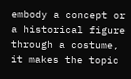embody a concept or a historical figure through a costume, it makes the topic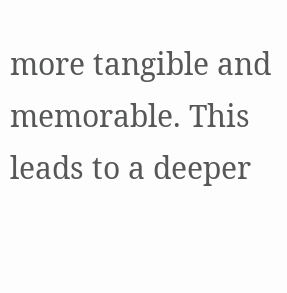more tangible and memorable. This leads to a deeper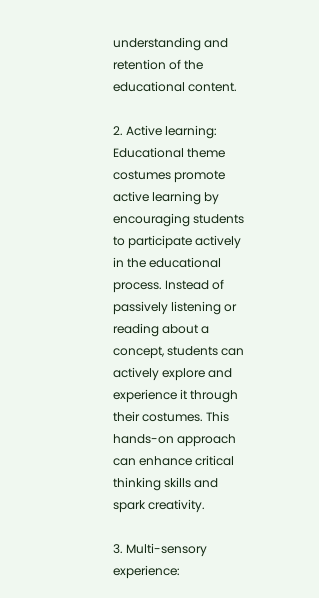understanding and retention of the educational content.

2. Active learning: Educational theme costumes promote active learning by encouraging students to participate actively in the educational process. Instead of passively listening or reading about a concept, students can actively explore and experience it through their costumes. This hands-on approach can enhance critical thinking skills and spark creativity.

3. Multi-sensory experience: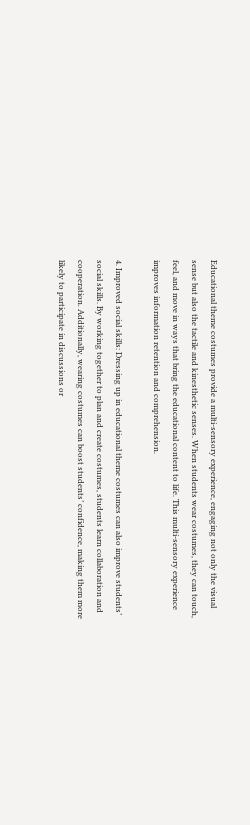Educational theme costumes provide a multi-sensory experience, engaging not only the visual sense but also the tactile and kinesthetic senses. When students wear costumes, they can touch, feel, and move in ways that bring the educational content to life. This multi-sensory experience improves information retention and comprehension.

4. Improved social skills: Dressing up in educational theme costumes can also improve students’ social skills. By working together to plan and create costumes, students learn collaboration and cooperation. Additionally, wearing costumes can boost students’ confidence, making them more likely to participate in discussions or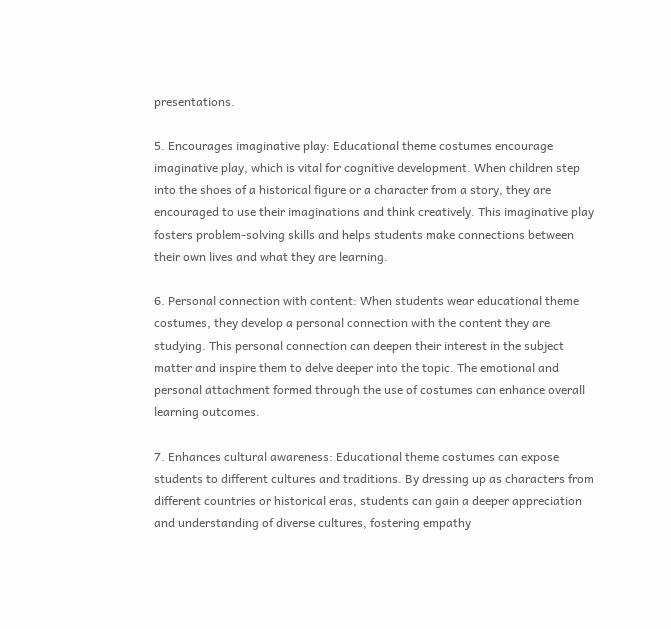presentations.

5. Encourages imaginative play: Educational theme costumes encourage imaginative play, which is vital for cognitive development. When children step into the shoes of a historical figure or a character from a story, they are encouraged to use their imaginations and think creatively. This imaginative play fosters problem-solving skills and helps students make connections between their own lives and what they are learning.

6. Personal connection with content: When students wear educational theme costumes, they develop a personal connection with the content they are studying. This personal connection can deepen their interest in the subject matter and inspire them to delve deeper into the topic. The emotional and personal attachment formed through the use of costumes can enhance overall learning outcomes.

7. Enhances cultural awareness: Educational theme costumes can expose students to different cultures and traditions. By dressing up as characters from different countries or historical eras, students can gain a deeper appreciation and understanding of diverse cultures, fostering empathy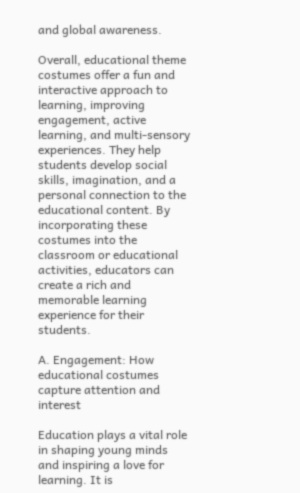and global awareness.

Overall, educational theme costumes offer a fun and interactive approach to learning, improving engagement, active learning, and multi-sensory experiences. They help students develop social skills, imagination, and a personal connection to the educational content. By incorporating these costumes into the classroom or educational activities, educators can create a rich and memorable learning experience for their students.

A. Engagement: How educational costumes capture attention and interest

Education plays a vital role in shaping young minds and inspiring a love for learning. It is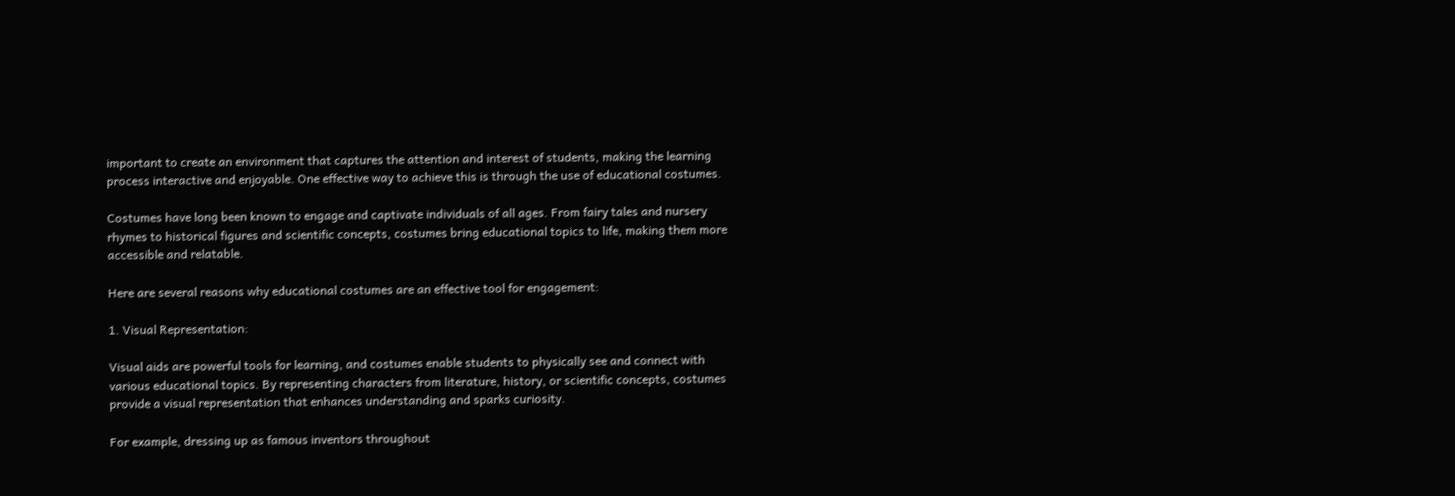important to create an environment that captures the attention and interest of students, making the learning process interactive and enjoyable. One effective way to achieve this is through the use of educational costumes.

Costumes have long been known to engage and captivate individuals of all ages. From fairy tales and nursery rhymes to historical figures and scientific concepts, costumes bring educational topics to life, making them more accessible and relatable.

Here are several reasons why educational costumes are an effective tool for engagement:

1. Visual Representation:

Visual aids are powerful tools for learning, and costumes enable students to physically see and connect with various educational topics. By representing characters from literature, history, or scientific concepts, costumes provide a visual representation that enhances understanding and sparks curiosity.

For example, dressing up as famous inventors throughout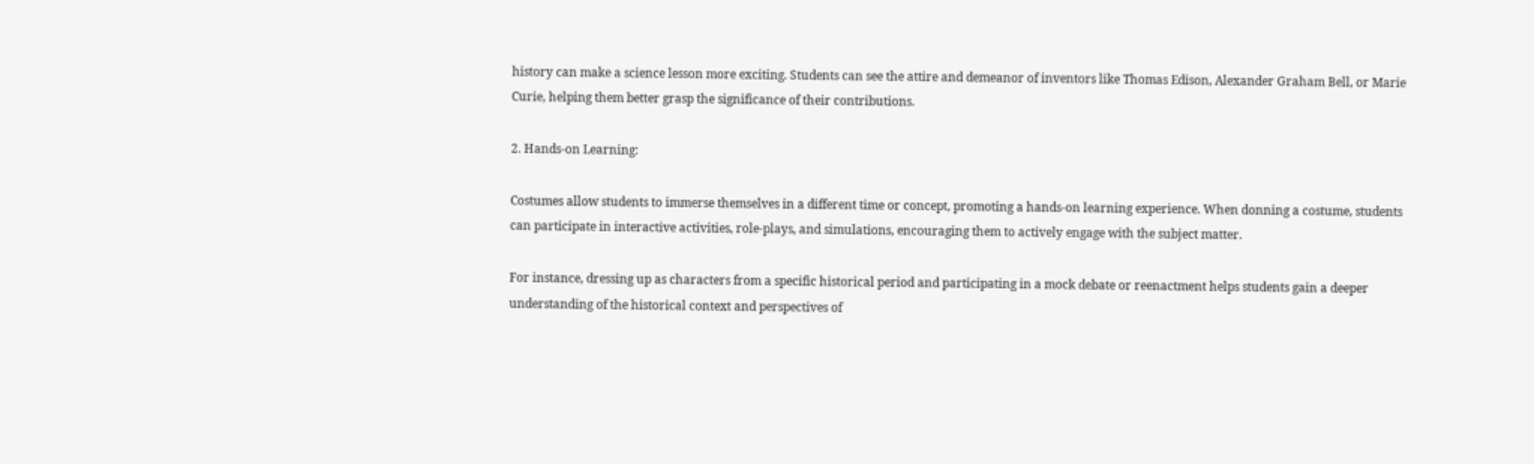history can make a science lesson more exciting. Students can see the attire and demeanor of inventors like Thomas Edison, Alexander Graham Bell, or Marie Curie, helping them better grasp the significance of their contributions.

2. Hands-on Learning:

Costumes allow students to immerse themselves in a different time or concept, promoting a hands-on learning experience. When donning a costume, students can participate in interactive activities, role-plays, and simulations, encouraging them to actively engage with the subject matter.

For instance, dressing up as characters from a specific historical period and participating in a mock debate or reenactment helps students gain a deeper understanding of the historical context and perspectives of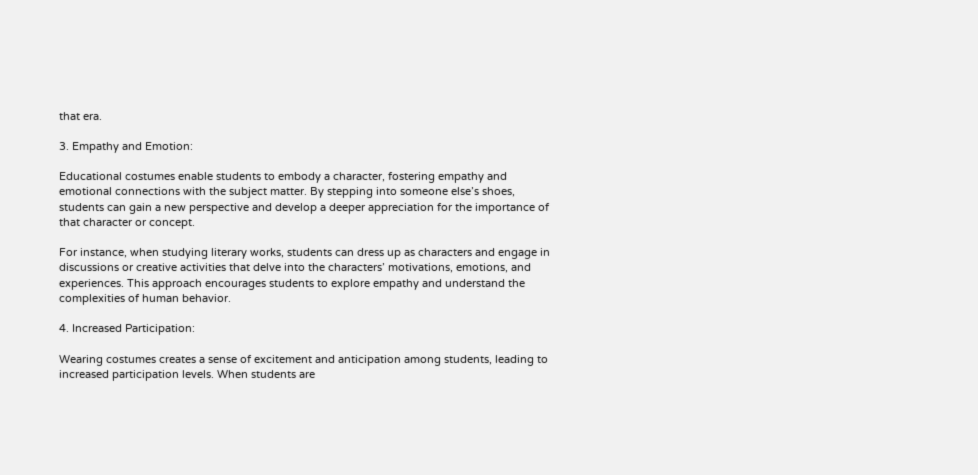that era.

3. Empathy and Emotion:

Educational costumes enable students to embody a character, fostering empathy and emotional connections with the subject matter. By stepping into someone else’s shoes, students can gain a new perspective and develop a deeper appreciation for the importance of that character or concept.

For instance, when studying literary works, students can dress up as characters and engage in discussions or creative activities that delve into the characters’ motivations, emotions, and experiences. This approach encourages students to explore empathy and understand the complexities of human behavior.

4. Increased Participation:

Wearing costumes creates a sense of excitement and anticipation among students, leading to increased participation levels. When students are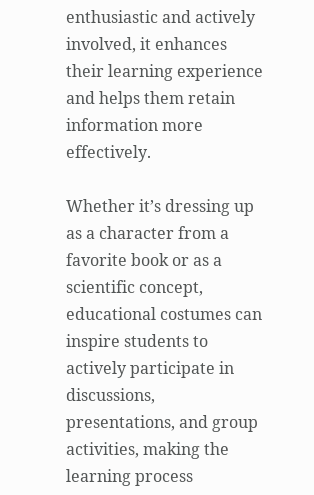enthusiastic and actively involved, it enhances their learning experience and helps them retain information more effectively.

Whether it’s dressing up as a character from a favorite book or as a scientific concept, educational costumes can inspire students to actively participate in discussions, presentations, and group activities, making the learning process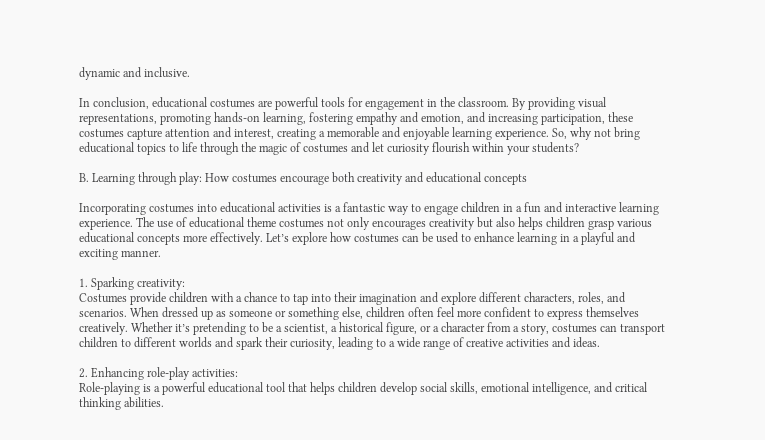dynamic and inclusive.

In conclusion, educational costumes are powerful tools for engagement in the classroom. By providing visual representations, promoting hands-on learning, fostering empathy and emotion, and increasing participation, these costumes capture attention and interest, creating a memorable and enjoyable learning experience. So, why not bring educational topics to life through the magic of costumes and let curiosity flourish within your students?

B. Learning through play: How costumes encourage both creativity and educational concepts

Incorporating costumes into educational activities is a fantastic way to engage children in a fun and interactive learning experience. The use of educational theme costumes not only encourages creativity but also helps children grasp various educational concepts more effectively. Let’s explore how costumes can be used to enhance learning in a playful and exciting manner.

1. Sparking creativity:
Costumes provide children with a chance to tap into their imagination and explore different characters, roles, and scenarios. When dressed up as someone or something else, children often feel more confident to express themselves creatively. Whether it’s pretending to be a scientist, a historical figure, or a character from a story, costumes can transport children to different worlds and spark their curiosity, leading to a wide range of creative activities and ideas.

2. Enhancing role-play activities:
Role-playing is a powerful educational tool that helps children develop social skills, emotional intelligence, and critical thinking abilities.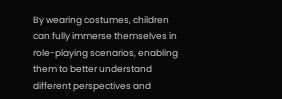By wearing costumes, children can fully immerse themselves in role-playing scenarios, enabling them to better understand different perspectives and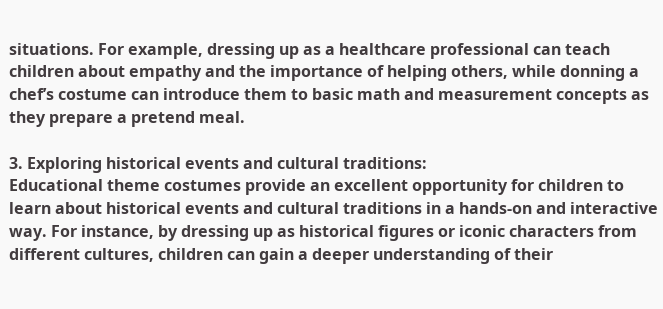situations. For example, dressing up as a healthcare professional can teach children about empathy and the importance of helping others, while donning a chef’s costume can introduce them to basic math and measurement concepts as they prepare a pretend meal.

3. Exploring historical events and cultural traditions:
Educational theme costumes provide an excellent opportunity for children to learn about historical events and cultural traditions in a hands-on and interactive way. For instance, by dressing up as historical figures or iconic characters from different cultures, children can gain a deeper understanding of their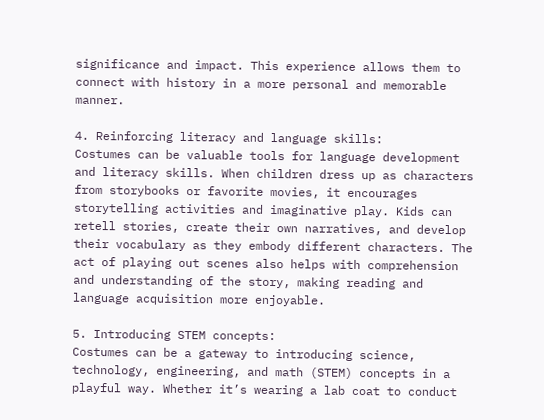significance and impact. This experience allows them to connect with history in a more personal and memorable manner.

4. Reinforcing literacy and language skills:
Costumes can be valuable tools for language development and literacy skills. When children dress up as characters from storybooks or favorite movies, it encourages storytelling activities and imaginative play. Kids can retell stories, create their own narratives, and develop their vocabulary as they embody different characters. The act of playing out scenes also helps with comprehension and understanding of the story, making reading and language acquisition more enjoyable.

5. Introducing STEM concepts:
Costumes can be a gateway to introducing science, technology, engineering, and math (STEM) concepts in a playful way. Whether it’s wearing a lab coat to conduct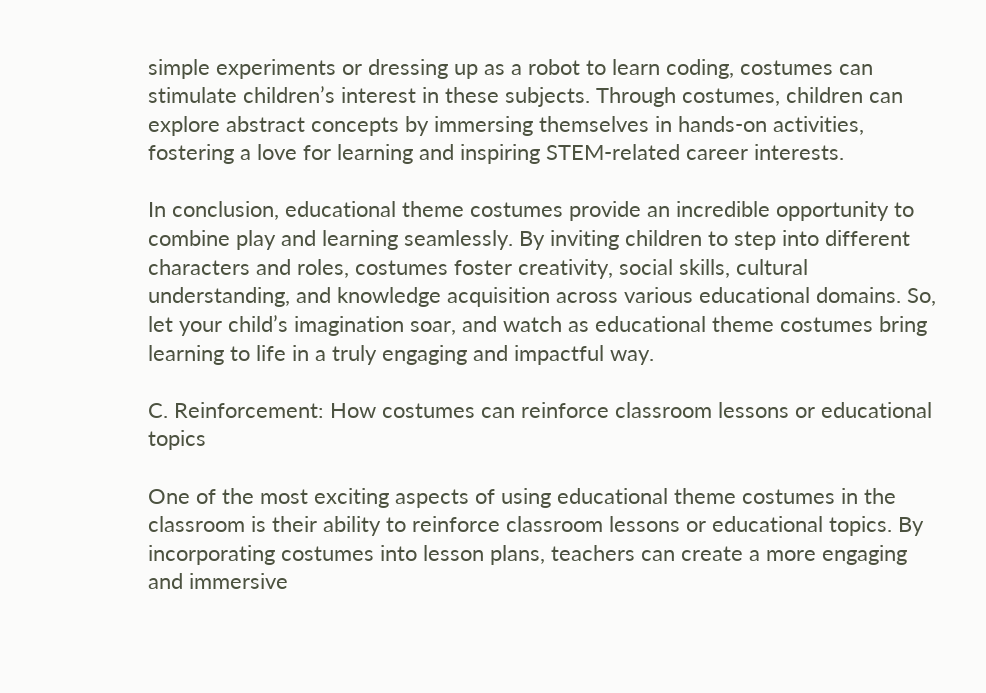simple experiments or dressing up as a robot to learn coding, costumes can stimulate children’s interest in these subjects. Through costumes, children can explore abstract concepts by immersing themselves in hands-on activities, fostering a love for learning and inspiring STEM-related career interests.

In conclusion, educational theme costumes provide an incredible opportunity to combine play and learning seamlessly. By inviting children to step into different characters and roles, costumes foster creativity, social skills, cultural understanding, and knowledge acquisition across various educational domains. So, let your child’s imagination soar, and watch as educational theme costumes bring learning to life in a truly engaging and impactful way.

C. Reinforcement: How costumes can reinforce classroom lessons or educational topics

One of the most exciting aspects of using educational theme costumes in the classroom is their ability to reinforce classroom lessons or educational topics. By incorporating costumes into lesson plans, teachers can create a more engaging and immersive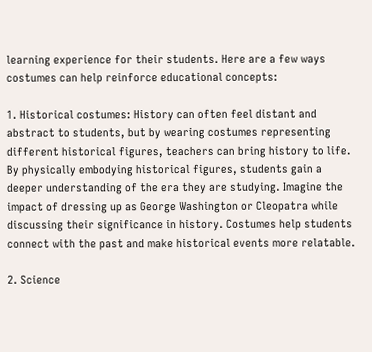learning experience for their students. Here are a few ways costumes can help reinforce educational concepts:

1. Historical costumes: History can often feel distant and abstract to students, but by wearing costumes representing different historical figures, teachers can bring history to life. By physically embodying historical figures, students gain a deeper understanding of the era they are studying. Imagine the impact of dressing up as George Washington or Cleopatra while discussing their significance in history. Costumes help students connect with the past and make historical events more relatable.

2. Science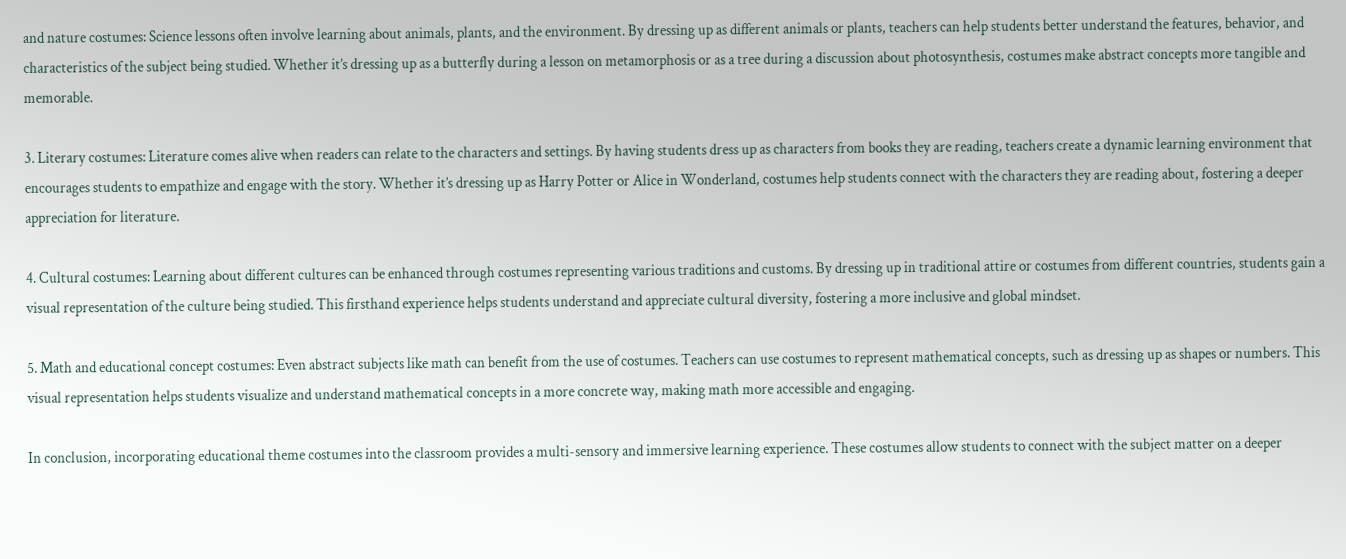and nature costumes: Science lessons often involve learning about animals, plants, and the environment. By dressing up as different animals or plants, teachers can help students better understand the features, behavior, and characteristics of the subject being studied. Whether it’s dressing up as a butterfly during a lesson on metamorphosis or as a tree during a discussion about photosynthesis, costumes make abstract concepts more tangible and memorable.

3. Literary costumes: Literature comes alive when readers can relate to the characters and settings. By having students dress up as characters from books they are reading, teachers create a dynamic learning environment that encourages students to empathize and engage with the story. Whether it’s dressing up as Harry Potter or Alice in Wonderland, costumes help students connect with the characters they are reading about, fostering a deeper appreciation for literature.

4. Cultural costumes: Learning about different cultures can be enhanced through costumes representing various traditions and customs. By dressing up in traditional attire or costumes from different countries, students gain a visual representation of the culture being studied. This firsthand experience helps students understand and appreciate cultural diversity, fostering a more inclusive and global mindset.

5. Math and educational concept costumes: Even abstract subjects like math can benefit from the use of costumes. Teachers can use costumes to represent mathematical concepts, such as dressing up as shapes or numbers. This visual representation helps students visualize and understand mathematical concepts in a more concrete way, making math more accessible and engaging.

In conclusion, incorporating educational theme costumes into the classroom provides a multi-sensory and immersive learning experience. These costumes allow students to connect with the subject matter on a deeper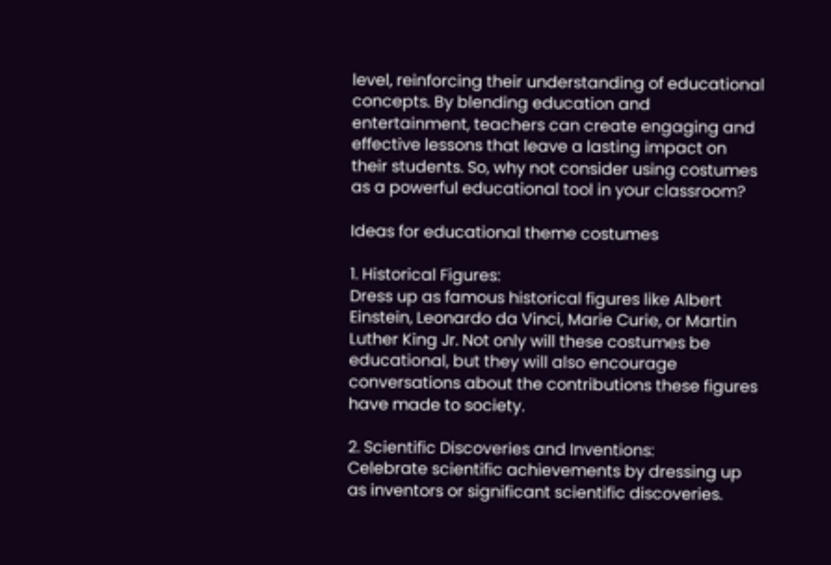level, reinforcing their understanding of educational concepts. By blending education and entertainment, teachers can create engaging and effective lessons that leave a lasting impact on their students. So, why not consider using costumes as a powerful educational tool in your classroom?

Ideas for educational theme costumes

1. Historical Figures:
Dress up as famous historical figures like Albert Einstein, Leonardo da Vinci, Marie Curie, or Martin Luther King Jr. Not only will these costumes be educational, but they will also encourage conversations about the contributions these figures have made to society.

2. Scientific Discoveries and Inventions:
Celebrate scientific achievements by dressing up as inventors or significant scientific discoveries.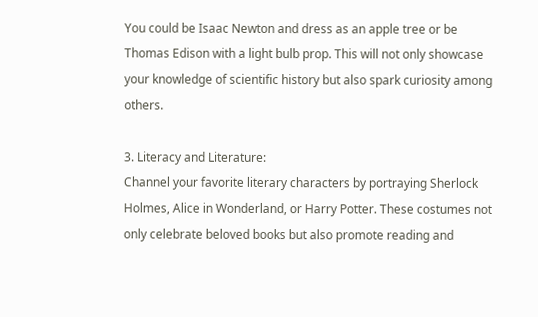You could be Isaac Newton and dress as an apple tree or be Thomas Edison with a light bulb prop. This will not only showcase your knowledge of scientific history but also spark curiosity among others.

3. Literacy and Literature:
Channel your favorite literary characters by portraying Sherlock Holmes, Alice in Wonderland, or Harry Potter. These costumes not only celebrate beloved books but also promote reading and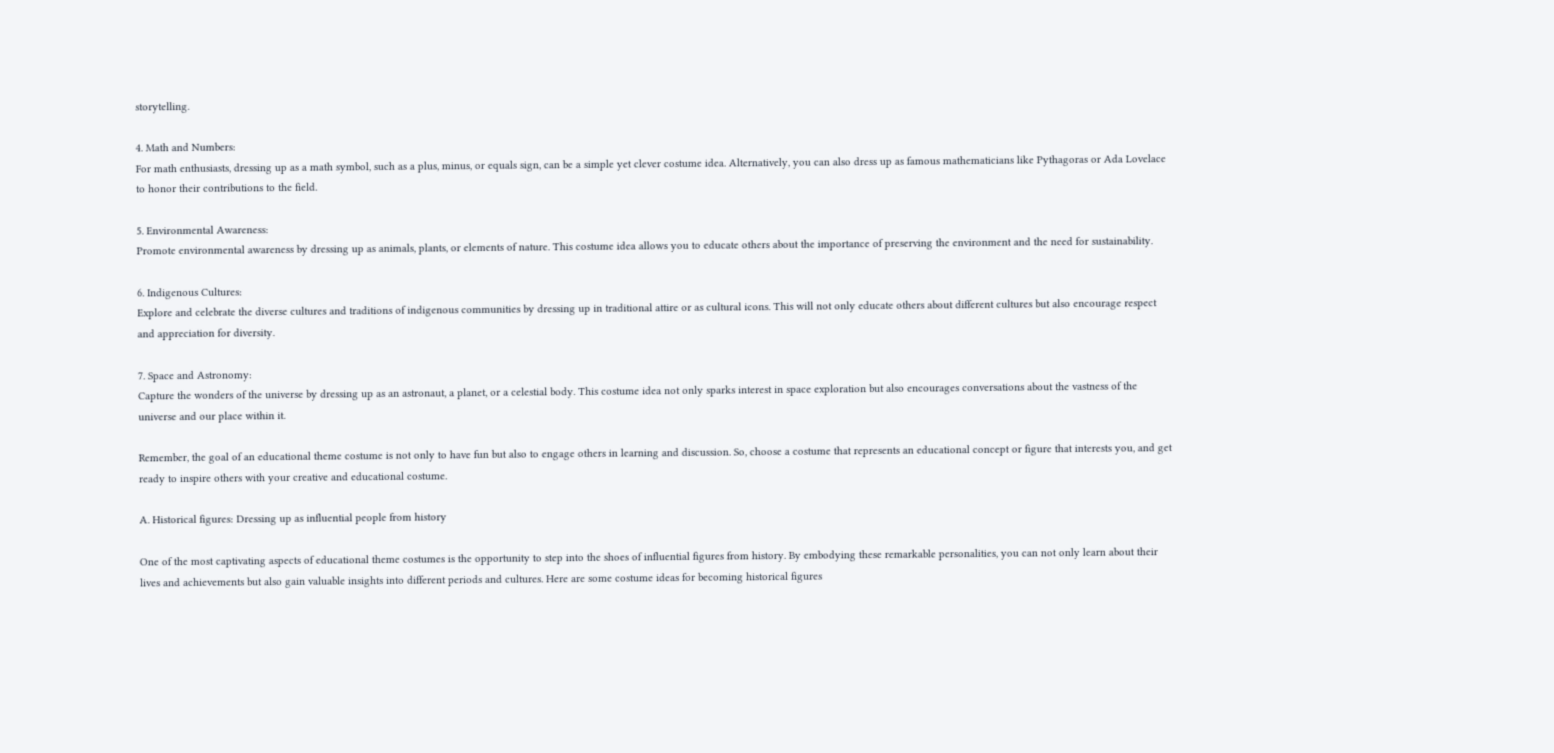storytelling.

4. Math and Numbers:
For math enthusiasts, dressing up as a math symbol, such as a plus, minus, or equals sign, can be a simple yet clever costume idea. Alternatively, you can also dress up as famous mathematicians like Pythagoras or Ada Lovelace to honor their contributions to the field.

5. Environmental Awareness:
Promote environmental awareness by dressing up as animals, plants, or elements of nature. This costume idea allows you to educate others about the importance of preserving the environment and the need for sustainability.

6. Indigenous Cultures:
Explore and celebrate the diverse cultures and traditions of indigenous communities by dressing up in traditional attire or as cultural icons. This will not only educate others about different cultures but also encourage respect and appreciation for diversity.

7. Space and Astronomy:
Capture the wonders of the universe by dressing up as an astronaut, a planet, or a celestial body. This costume idea not only sparks interest in space exploration but also encourages conversations about the vastness of the universe and our place within it.

Remember, the goal of an educational theme costume is not only to have fun but also to engage others in learning and discussion. So, choose a costume that represents an educational concept or figure that interests you, and get ready to inspire others with your creative and educational costume.

A. Historical figures: Dressing up as influential people from history

One of the most captivating aspects of educational theme costumes is the opportunity to step into the shoes of influential figures from history. By embodying these remarkable personalities, you can not only learn about their lives and achievements but also gain valuable insights into different periods and cultures. Here are some costume ideas for becoming historical figures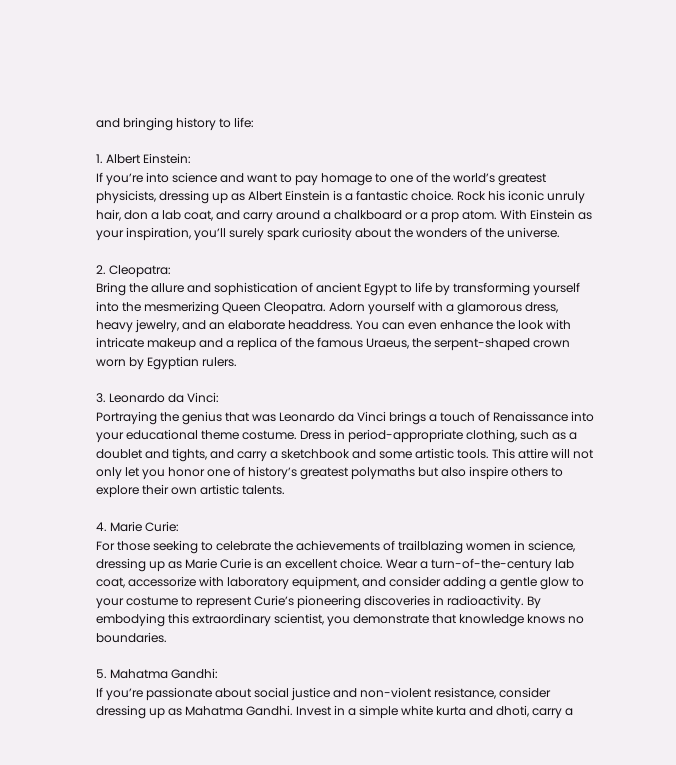and bringing history to life:

1. Albert Einstein:
If you’re into science and want to pay homage to one of the world’s greatest physicists, dressing up as Albert Einstein is a fantastic choice. Rock his iconic unruly hair, don a lab coat, and carry around a chalkboard or a prop atom. With Einstein as your inspiration, you’ll surely spark curiosity about the wonders of the universe.

2. Cleopatra:
Bring the allure and sophistication of ancient Egypt to life by transforming yourself into the mesmerizing Queen Cleopatra. Adorn yourself with a glamorous dress, heavy jewelry, and an elaborate headdress. You can even enhance the look with intricate makeup and a replica of the famous Uraeus, the serpent-shaped crown worn by Egyptian rulers.

3. Leonardo da Vinci:
Portraying the genius that was Leonardo da Vinci brings a touch of Renaissance into your educational theme costume. Dress in period-appropriate clothing, such as a doublet and tights, and carry a sketchbook and some artistic tools. This attire will not only let you honor one of history’s greatest polymaths but also inspire others to explore their own artistic talents.

4. Marie Curie:
For those seeking to celebrate the achievements of trailblazing women in science, dressing up as Marie Curie is an excellent choice. Wear a turn-of-the-century lab coat, accessorize with laboratory equipment, and consider adding a gentle glow to your costume to represent Curie’s pioneering discoveries in radioactivity. By embodying this extraordinary scientist, you demonstrate that knowledge knows no boundaries.

5. Mahatma Gandhi:
If you’re passionate about social justice and non-violent resistance, consider dressing up as Mahatma Gandhi. Invest in a simple white kurta and dhoti, carry a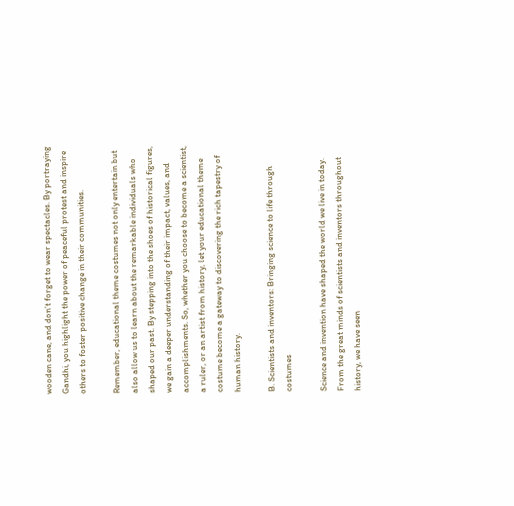wooden cane, and don’t forget to wear spectacles. By portraying Gandhi, you highlight the power of peaceful protest and inspire others to foster positive change in their communities.

Remember, educational theme costumes not only entertain but also allow us to learn about the remarkable individuals who shaped our past. By stepping into the shoes of historical figures, we gain a deeper understanding of their impact, values, and accomplishments. So, whether you choose to become a scientist, a ruler, or an artist from history, let your educational theme costume become a gateway to discovering the rich tapestry of human history.

B. Scientists and inventors: Bringing science to life through costumes

Science and invention have shaped the world we live in today. From the great minds of scientists and inventors throughout history, we have seen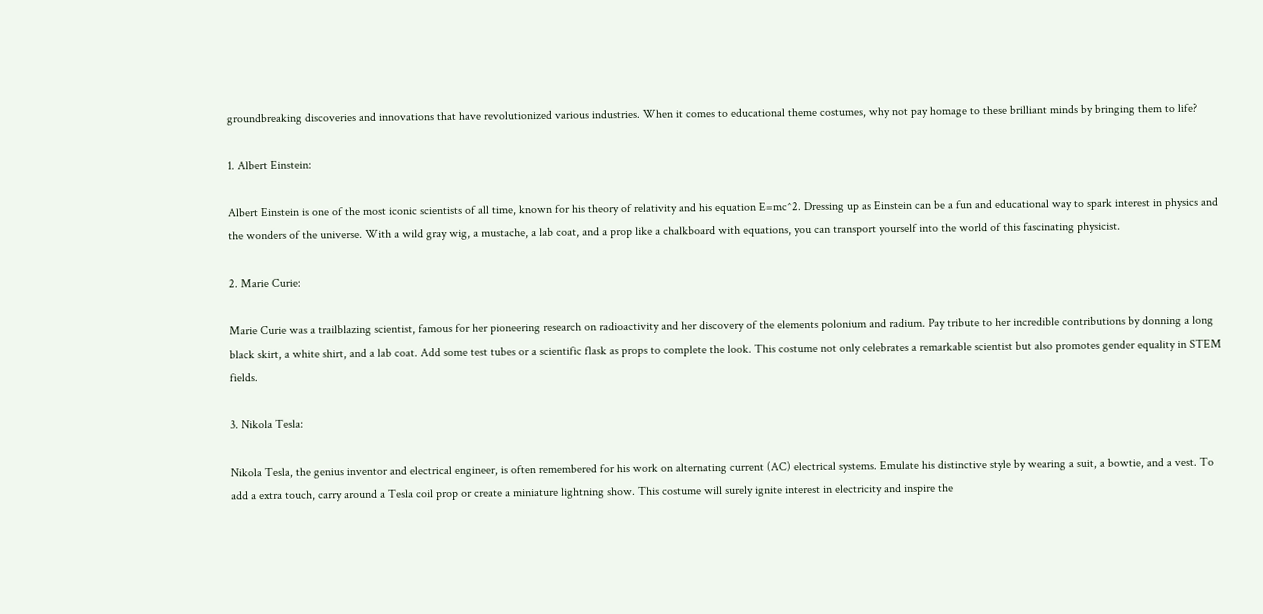groundbreaking discoveries and innovations that have revolutionized various industries. When it comes to educational theme costumes, why not pay homage to these brilliant minds by bringing them to life?

1. Albert Einstein:

Albert Einstein is one of the most iconic scientists of all time, known for his theory of relativity and his equation E=mc^2. Dressing up as Einstein can be a fun and educational way to spark interest in physics and the wonders of the universe. With a wild gray wig, a mustache, a lab coat, and a prop like a chalkboard with equations, you can transport yourself into the world of this fascinating physicist.

2. Marie Curie:

Marie Curie was a trailblazing scientist, famous for her pioneering research on radioactivity and her discovery of the elements polonium and radium. Pay tribute to her incredible contributions by donning a long black skirt, a white shirt, and a lab coat. Add some test tubes or a scientific flask as props to complete the look. This costume not only celebrates a remarkable scientist but also promotes gender equality in STEM fields.

3. Nikola Tesla:

Nikola Tesla, the genius inventor and electrical engineer, is often remembered for his work on alternating current (AC) electrical systems. Emulate his distinctive style by wearing a suit, a bowtie, and a vest. To add a extra touch, carry around a Tesla coil prop or create a miniature lightning show. This costume will surely ignite interest in electricity and inspire the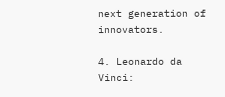next generation of innovators.

4. Leonardo da Vinci: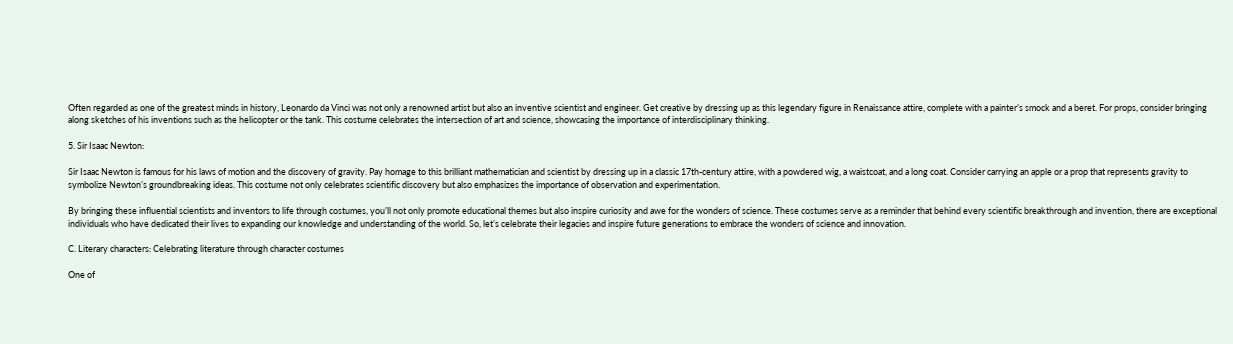Often regarded as one of the greatest minds in history, Leonardo da Vinci was not only a renowned artist but also an inventive scientist and engineer. Get creative by dressing up as this legendary figure in Renaissance attire, complete with a painter’s smock and a beret. For props, consider bringing along sketches of his inventions such as the helicopter or the tank. This costume celebrates the intersection of art and science, showcasing the importance of interdisciplinary thinking.

5. Sir Isaac Newton:

Sir Isaac Newton is famous for his laws of motion and the discovery of gravity. Pay homage to this brilliant mathematician and scientist by dressing up in a classic 17th-century attire, with a powdered wig, a waistcoat, and a long coat. Consider carrying an apple or a prop that represents gravity to symbolize Newton’s groundbreaking ideas. This costume not only celebrates scientific discovery but also emphasizes the importance of observation and experimentation.

By bringing these influential scientists and inventors to life through costumes, you’ll not only promote educational themes but also inspire curiosity and awe for the wonders of science. These costumes serve as a reminder that behind every scientific breakthrough and invention, there are exceptional individuals who have dedicated their lives to expanding our knowledge and understanding of the world. So, let’s celebrate their legacies and inspire future generations to embrace the wonders of science and innovation.

C. Literary characters: Celebrating literature through character costumes

One of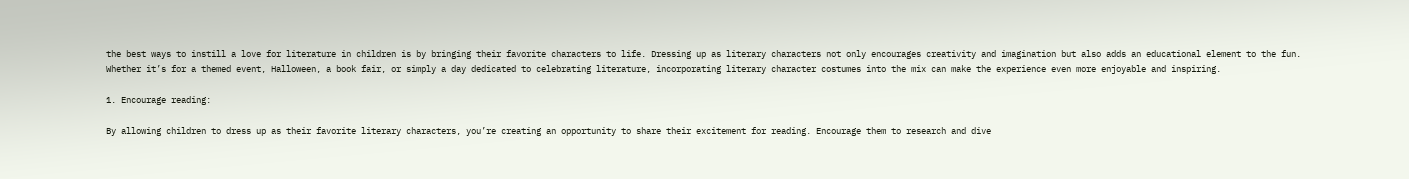the best ways to instill a love for literature in children is by bringing their favorite characters to life. Dressing up as literary characters not only encourages creativity and imagination but also adds an educational element to the fun. Whether it’s for a themed event, Halloween, a book fair, or simply a day dedicated to celebrating literature, incorporating literary character costumes into the mix can make the experience even more enjoyable and inspiring.

1. Encourage reading:

By allowing children to dress up as their favorite literary characters, you’re creating an opportunity to share their excitement for reading. Encourage them to research and dive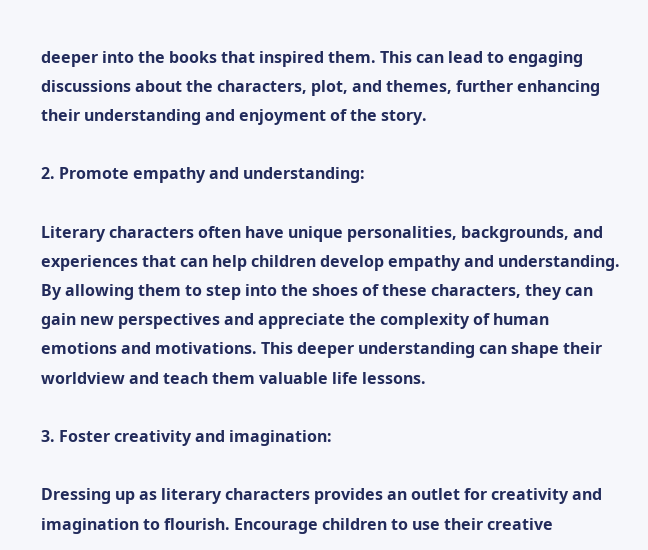deeper into the books that inspired them. This can lead to engaging discussions about the characters, plot, and themes, further enhancing their understanding and enjoyment of the story.

2. Promote empathy and understanding:

Literary characters often have unique personalities, backgrounds, and experiences that can help children develop empathy and understanding. By allowing them to step into the shoes of these characters, they can gain new perspectives and appreciate the complexity of human emotions and motivations. This deeper understanding can shape their worldview and teach them valuable life lessons.

3. Foster creativity and imagination:

Dressing up as literary characters provides an outlet for creativity and imagination to flourish. Encourage children to use their creative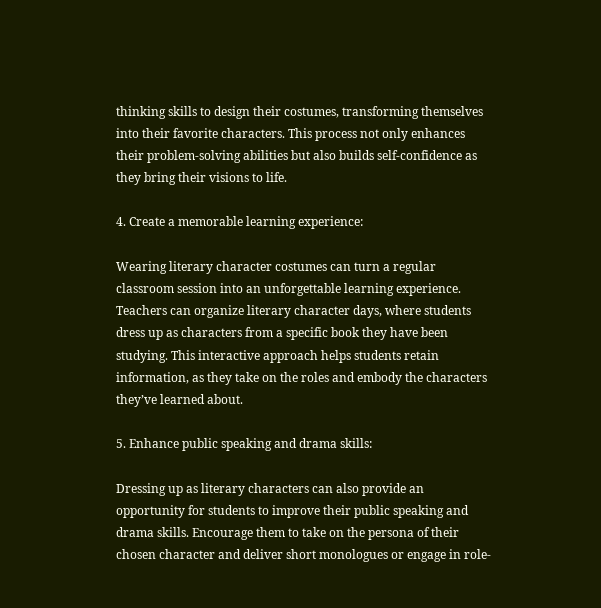thinking skills to design their costumes, transforming themselves into their favorite characters. This process not only enhances their problem-solving abilities but also builds self-confidence as they bring their visions to life.

4. Create a memorable learning experience:

Wearing literary character costumes can turn a regular classroom session into an unforgettable learning experience. Teachers can organize literary character days, where students dress up as characters from a specific book they have been studying. This interactive approach helps students retain information, as they take on the roles and embody the characters they’ve learned about.

5. Enhance public speaking and drama skills:

Dressing up as literary characters can also provide an opportunity for students to improve their public speaking and drama skills. Encourage them to take on the persona of their chosen character and deliver short monologues or engage in role-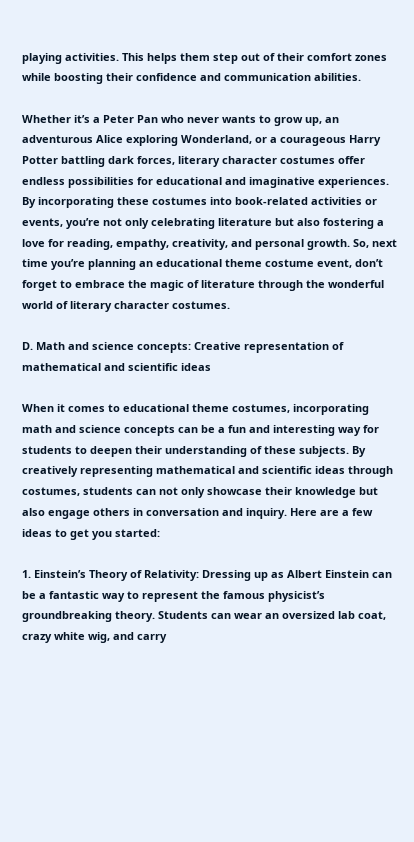playing activities. This helps them step out of their comfort zones while boosting their confidence and communication abilities.

Whether it’s a Peter Pan who never wants to grow up, an adventurous Alice exploring Wonderland, or a courageous Harry Potter battling dark forces, literary character costumes offer endless possibilities for educational and imaginative experiences. By incorporating these costumes into book-related activities or events, you’re not only celebrating literature but also fostering a love for reading, empathy, creativity, and personal growth. So, next time you’re planning an educational theme costume event, don’t forget to embrace the magic of literature through the wonderful world of literary character costumes.

D. Math and science concepts: Creative representation of mathematical and scientific ideas

When it comes to educational theme costumes, incorporating math and science concepts can be a fun and interesting way for students to deepen their understanding of these subjects. By creatively representing mathematical and scientific ideas through costumes, students can not only showcase their knowledge but also engage others in conversation and inquiry. Here are a few ideas to get you started:

1. Einstein’s Theory of Relativity: Dressing up as Albert Einstein can be a fantastic way to represent the famous physicist’s groundbreaking theory. Students can wear an oversized lab coat, crazy white wig, and carry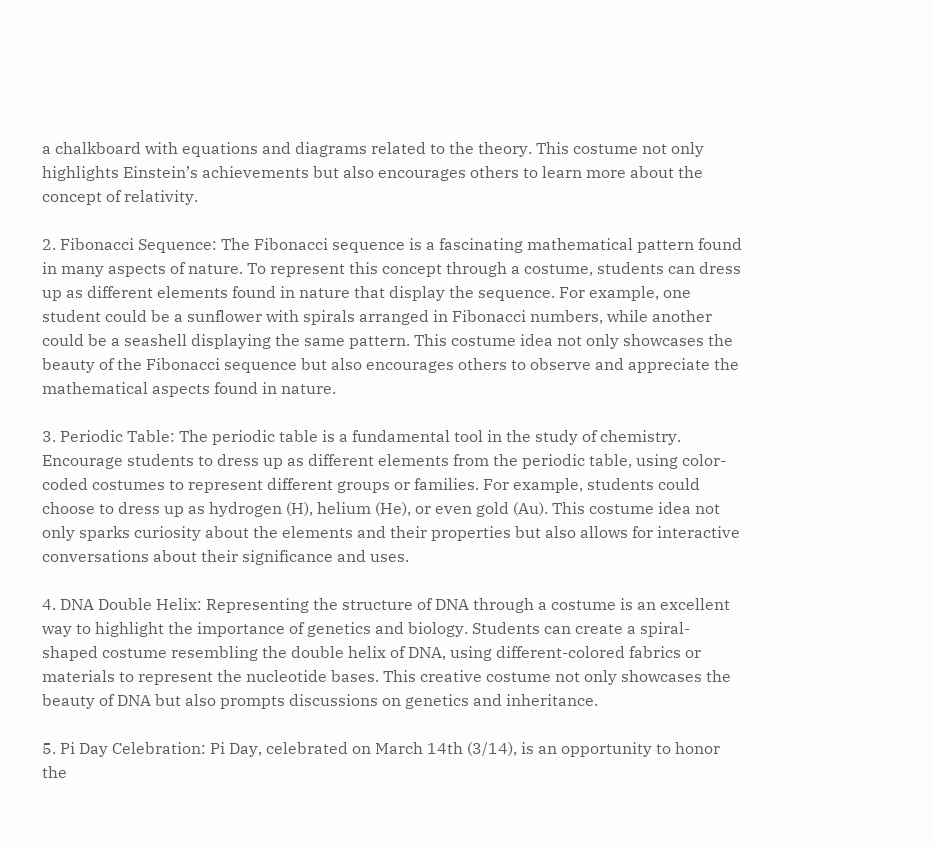a chalkboard with equations and diagrams related to the theory. This costume not only highlights Einstein’s achievements but also encourages others to learn more about the concept of relativity.

2. Fibonacci Sequence: The Fibonacci sequence is a fascinating mathematical pattern found in many aspects of nature. To represent this concept through a costume, students can dress up as different elements found in nature that display the sequence. For example, one student could be a sunflower with spirals arranged in Fibonacci numbers, while another could be a seashell displaying the same pattern. This costume idea not only showcases the beauty of the Fibonacci sequence but also encourages others to observe and appreciate the mathematical aspects found in nature.

3. Periodic Table: The periodic table is a fundamental tool in the study of chemistry. Encourage students to dress up as different elements from the periodic table, using color-coded costumes to represent different groups or families. For example, students could choose to dress up as hydrogen (H), helium (He), or even gold (Au). This costume idea not only sparks curiosity about the elements and their properties but also allows for interactive conversations about their significance and uses.

4. DNA Double Helix: Representing the structure of DNA through a costume is an excellent way to highlight the importance of genetics and biology. Students can create a spiral-shaped costume resembling the double helix of DNA, using different-colored fabrics or materials to represent the nucleotide bases. This creative costume not only showcases the beauty of DNA but also prompts discussions on genetics and inheritance.

5. Pi Day Celebration: Pi Day, celebrated on March 14th (3/14), is an opportunity to honor the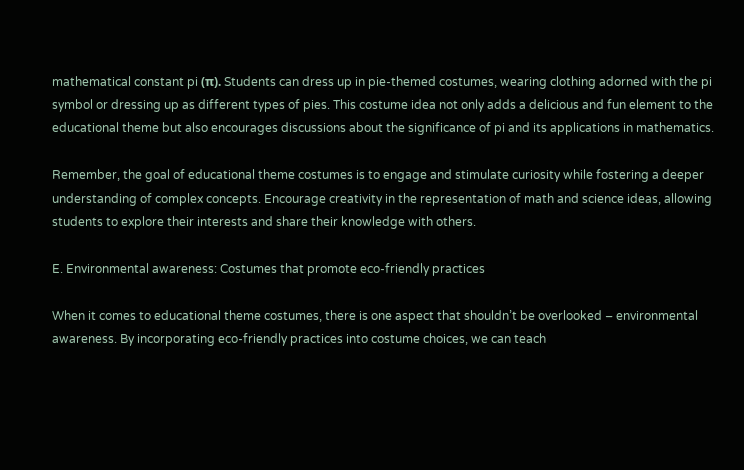mathematical constant pi (π). Students can dress up in pie-themed costumes, wearing clothing adorned with the pi symbol or dressing up as different types of pies. This costume idea not only adds a delicious and fun element to the educational theme but also encourages discussions about the significance of pi and its applications in mathematics.

Remember, the goal of educational theme costumes is to engage and stimulate curiosity while fostering a deeper understanding of complex concepts. Encourage creativity in the representation of math and science ideas, allowing students to explore their interests and share their knowledge with others.

E. Environmental awareness: Costumes that promote eco-friendly practices

When it comes to educational theme costumes, there is one aspect that shouldn’t be overlooked – environmental awareness. By incorporating eco-friendly practices into costume choices, we can teach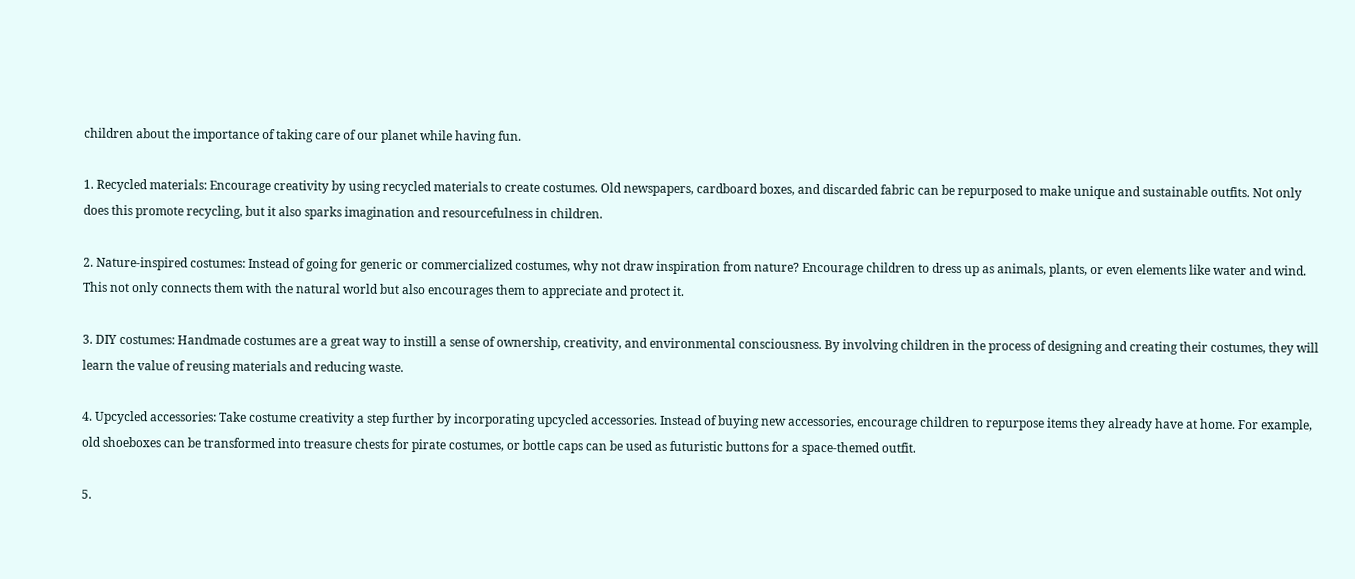children about the importance of taking care of our planet while having fun.

1. Recycled materials: Encourage creativity by using recycled materials to create costumes. Old newspapers, cardboard boxes, and discarded fabric can be repurposed to make unique and sustainable outfits. Not only does this promote recycling, but it also sparks imagination and resourcefulness in children.

2. Nature-inspired costumes: Instead of going for generic or commercialized costumes, why not draw inspiration from nature? Encourage children to dress up as animals, plants, or even elements like water and wind. This not only connects them with the natural world but also encourages them to appreciate and protect it.

3. DIY costumes: Handmade costumes are a great way to instill a sense of ownership, creativity, and environmental consciousness. By involving children in the process of designing and creating their costumes, they will learn the value of reusing materials and reducing waste.

4. Upcycled accessories: Take costume creativity a step further by incorporating upcycled accessories. Instead of buying new accessories, encourage children to repurpose items they already have at home. For example, old shoeboxes can be transformed into treasure chests for pirate costumes, or bottle caps can be used as futuristic buttons for a space-themed outfit.

5.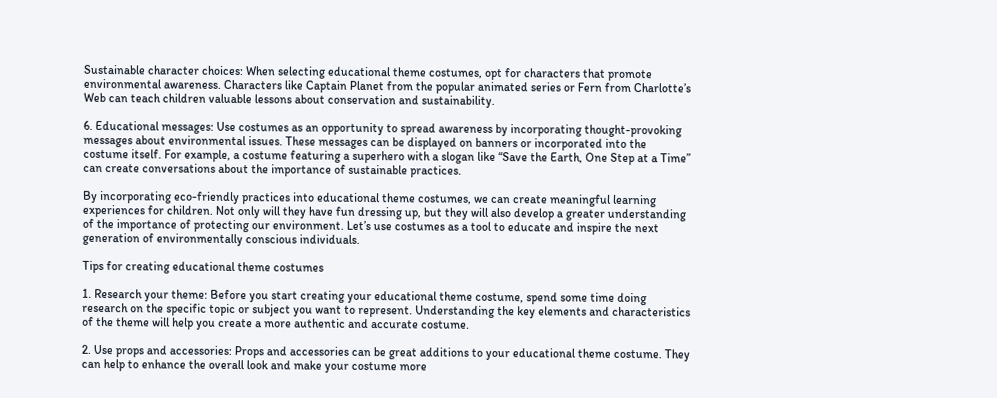Sustainable character choices: When selecting educational theme costumes, opt for characters that promote environmental awareness. Characters like Captain Planet from the popular animated series or Fern from Charlotte’s Web can teach children valuable lessons about conservation and sustainability.

6. Educational messages: Use costumes as an opportunity to spread awareness by incorporating thought-provoking messages about environmental issues. These messages can be displayed on banners or incorporated into the costume itself. For example, a costume featuring a superhero with a slogan like “Save the Earth, One Step at a Time” can create conversations about the importance of sustainable practices.

By incorporating eco-friendly practices into educational theme costumes, we can create meaningful learning experiences for children. Not only will they have fun dressing up, but they will also develop a greater understanding of the importance of protecting our environment. Let’s use costumes as a tool to educate and inspire the next generation of environmentally conscious individuals.

Tips for creating educational theme costumes

1. Research your theme: Before you start creating your educational theme costume, spend some time doing research on the specific topic or subject you want to represent. Understanding the key elements and characteristics of the theme will help you create a more authentic and accurate costume.

2. Use props and accessories: Props and accessories can be great additions to your educational theme costume. They can help to enhance the overall look and make your costume more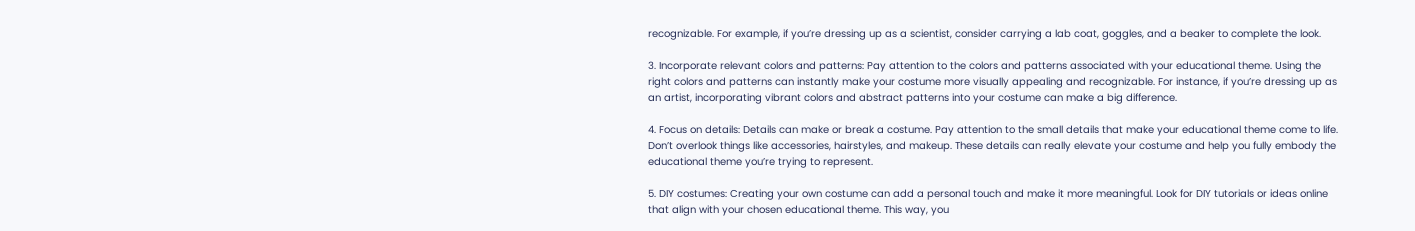recognizable. For example, if you’re dressing up as a scientist, consider carrying a lab coat, goggles, and a beaker to complete the look.

3. Incorporate relevant colors and patterns: Pay attention to the colors and patterns associated with your educational theme. Using the right colors and patterns can instantly make your costume more visually appealing and recognizable. For instance, if you’re dressing up as an artist, incorporating vibrant colors and abstract patterns into your costume can make a big difference.

4. Focus on details: Details can make or break a costume. Pay attention to the small details that make your educational theme come to life. Don’t overlook things like accessories, hairstyles, and makeup. These details can really elevate your costume and help you fully embody the educational theme you’re trying to represent.

5. DIY costumes: Creating your own costume can add a personal touch and make it more meaningful. Look for DIY tutorials or ideas online that align with your chosen educational theme. This way, you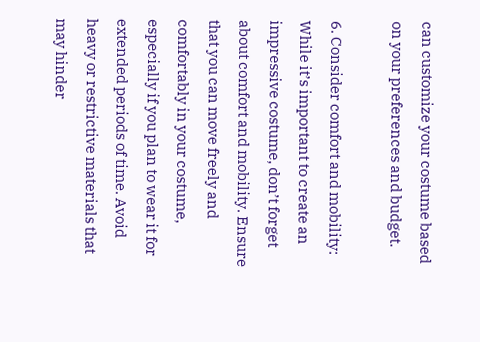can customize your costume based on your preferences and budget.

6. Consider comfort and mobility: While it’s important to create an impressive costume, don’t forget about comfort and mobility. Ensure that you can move freely and comfortably in your costume, especially if you plan to wear it for extended periods of time. Avoid heavy or restrictive materials that may hinder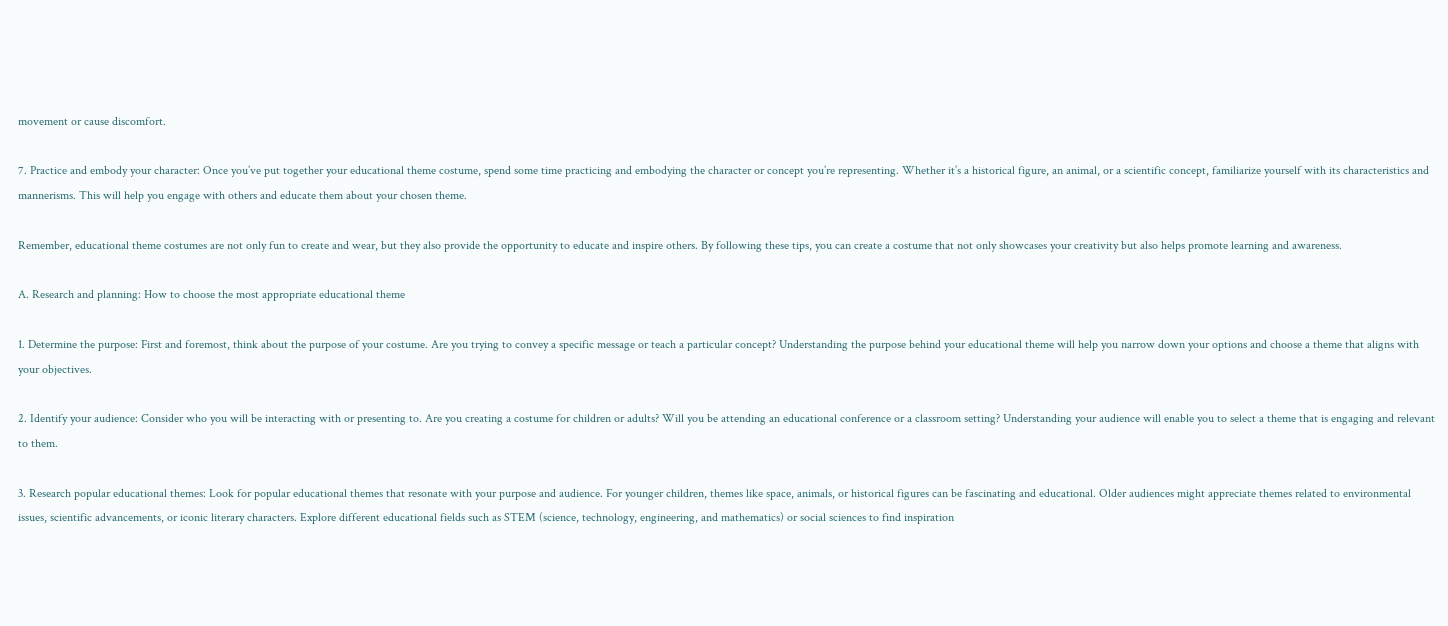movement or cause discomfort.

7. Practice and embody your character: Once you’ve put together your educational theme costume, spend some time practicing and embodying the character or concept you’re representing. Whether it’s a historical figure, an animal, or a scientific concept, familiarize yourself with its characteristics and mannerisms. This will help you engage with others and educate them about your chosen theme.

Remember, educational theme costumes are not only fun to create and wear, but they also provide the opportunity to educate and inspire others. By following these tips, you can create a costume that not only showcases your creativity but also helps promote learning and awareness.

A. Research and planning: How to choose the most appropriate educational theme

1. Determine the purpose: First and foremost, think about the purpose of your costume. Are you trying to convey a specific message or teach a particular concept? Understanding the purpose behind your educational theme will help you narrow down your options and choose a theme that aligns with your objectives.

2. Identify your audience: Consider who you will be interacting with or presenting to. Are you creating a costume for children or adults? Will you be attending an educational conference or a classroom setting? Understanding your audience will enable you to select a theme that is engaging and relevant to them.

3. Research popular educational themes: Look for popular educational themes that resonate with your purpose and audience. For younger children, themes like space, animals, or historical figures can be fascinating and educational. Older audiences might appreciate themes related to environmental issues, scientific advancements, or iconic literary characters. Explore different educational fields such as STEM (science, technology, engineering, and mathematics) or social sciences to find inspiration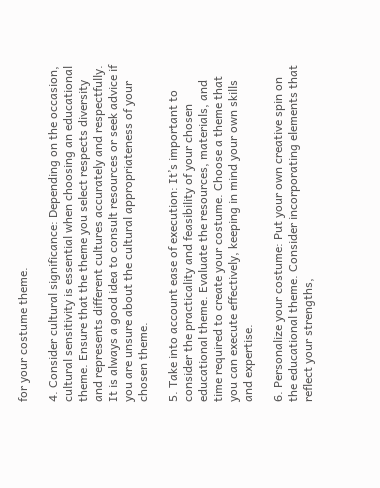for your costume theme.

4. Consider cultural significance: Depending on the occasion, cultural sensitivity is essential when choosing an educational theme. Ensure that the theme you select respects diversity and represents different cultures accurately and respectfully. It is always a good idea to consult resources or seek advice if you are unsure about the cultural appropriateness of your chosen theme.

5. Take into account ease of execution: It’s important to consider the practicality and feasibility of your chosen educational theme. Evaluate the resources, materials, and time required to create your costume. Choose a theme that you can execute effectively, keeping in mind your own skills and expertise.

6. Personalize your costume: Put your own creative spin on the educational theme. Consider incorporating elements that reflect your strengths,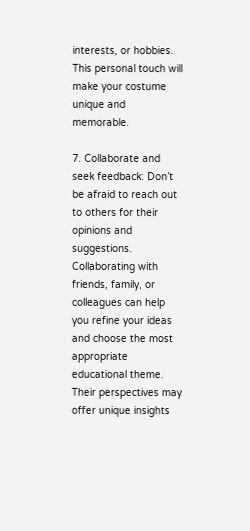interests, or hobbies. This personal touch will make your costume unique and memorable.

7. Collaborate and seek feedback: Don’t be afraid to reach out to others for their opinions and suggestions. Collaborating with friends, family, or colleagues can help you refine your ideas and choose the most appropriate educational theme. Their perspectives may offer unique insights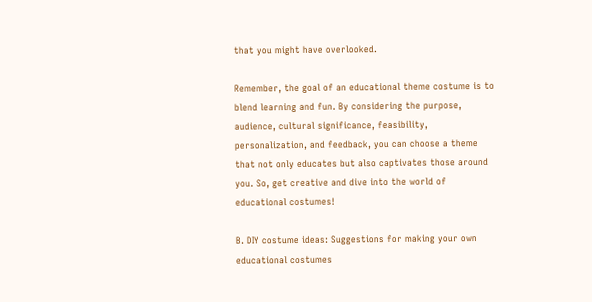that you might have overlooked.

Remember, the goal of an educational theme costume is to blend learning and fun. By considering the purpose, audience, cultural significance, feasibility, personalization, and feedback, you can choose a theme that not only educates but also captivates those around you. So, get creative and dive into the world of educational costumes!

B. DIY costume ideas: Suggestions for making your own educational costumes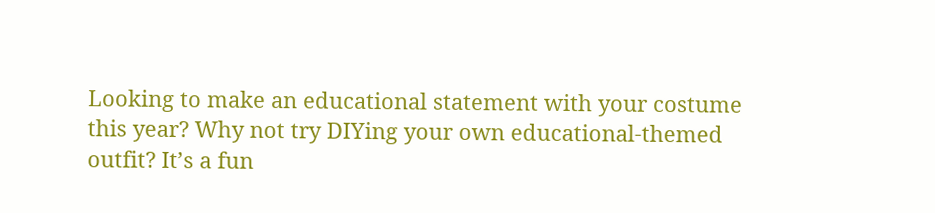Looking to make an educational statement with your costume this year? Why not try DIYing your own educational-themed outfit? It’s a fun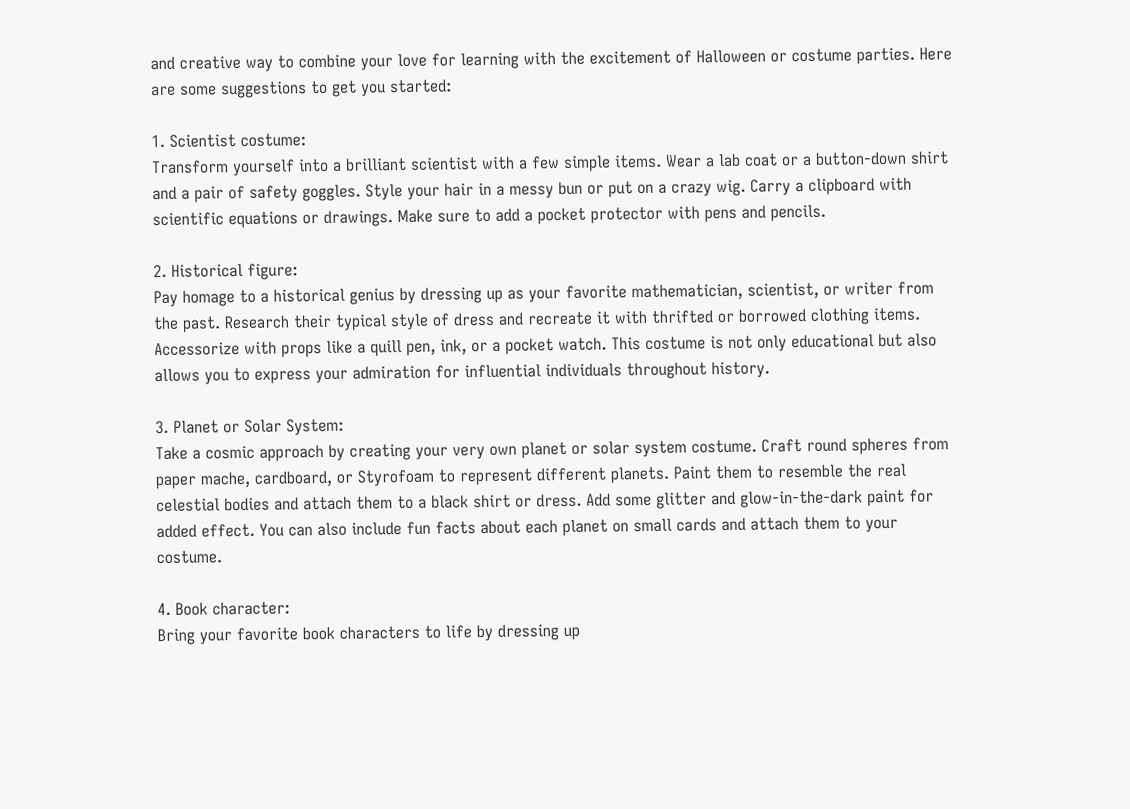and creative way to combine your love for learning with the excitement of Halloween or costume parties. Here are some suggestions to get you started:

1. Scientist costume:
Transform yourself into a brilliant scientist with a few simple items. Wear a lab coat or a button-down shirt and a pair of safety goggles. Style your hair in a messy bun or put on a crazy wig. Carry a clipboard with scientific equations or drawings. Make sure to add a pocket protector with pens and pencils.

2. Historical figure:
Pay homage to a historical genius by dressing up as your favorite mathematician, scientist, or writer from the past. Research their typical style of dress and recreate it with thrifted or borrowed clothing items. Accessorize with props like a quill pen, ink, or a pocket watch. This costume is not only educational but also allows you to express your admiration for influential individuals throughout history.

3. Planet or Solar System:
Take a cosmic approach by creating your very own planet or solar system costume. Craft round spheres from paper mache, cardboard, or Styrofoam to represent different planets. Paint them to resemble the real celestial bodies and attach them to a black shirt or dress. Add some glitter and glow-in-the-dark paint for added effect. You can also include fun facts about each planet on small cards and attach them to your costume.

4. Book character:
Bring your favorite book characters to life by dressing up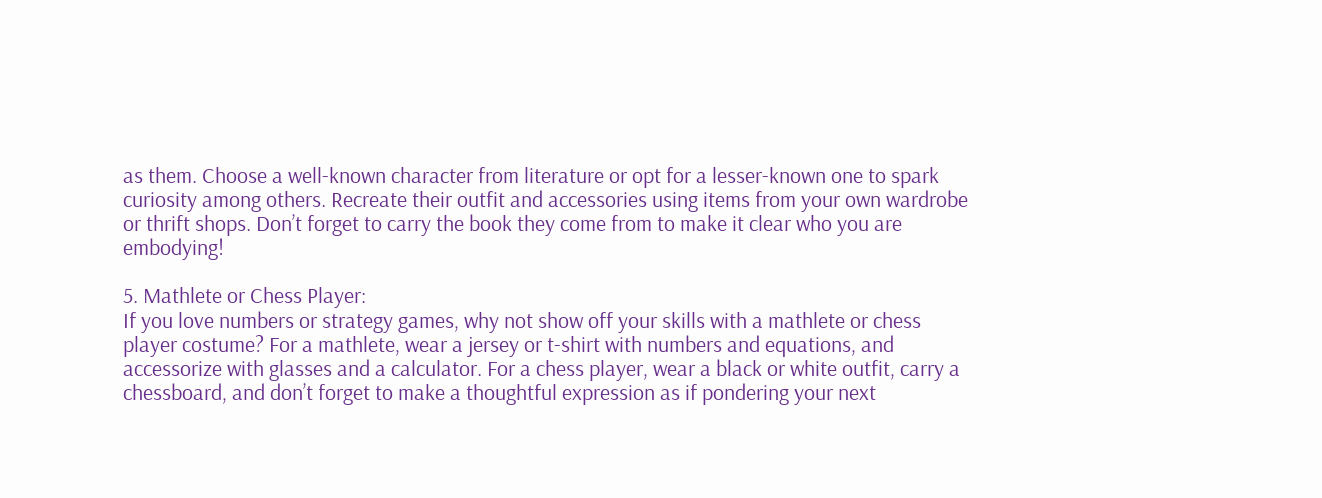as them. Choose a well-known character from literature or opt for a lesser-known one to spark curiosity among others. Recreate their outfit and accessories using items from your own wardrobe or thrift shops. Don’t forget to carry the book they come from to make it clear who you are embodying!

5. Mathlete or Chess Player:
If you love numbers or strategy games, why not show off your skills with a mathlete or chess player costume? For a mathlete, wear a jersey or t-shirt with numbers and equations, and accessorize with glasses and a calculator. For a chess player, wear a black or white outfit, carry a chessboard, and don’t forget to make a thoughtful expression as if pondering your next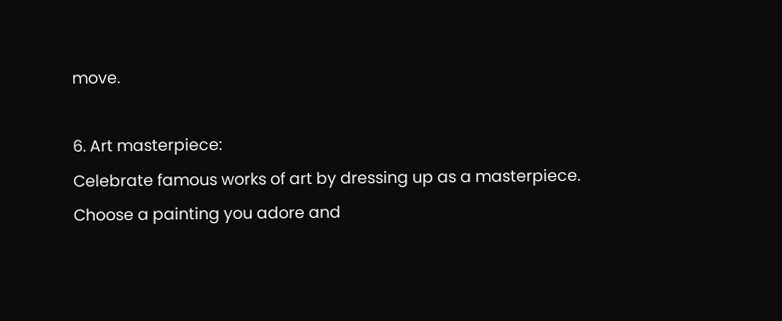move.

6. Art masterpiece:
Celebrate famous works of art by dressing up as a masterpiece. Choose a painting you adore and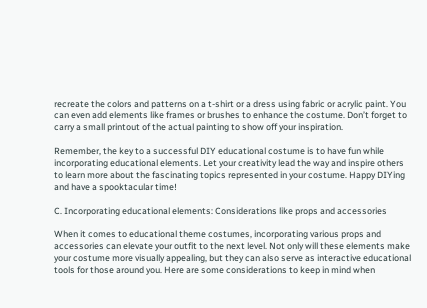recreate the colors and patterns on a t-shirt or a dress using fabric or acrylic paint. You can even add elements like frames or brushes to enhance the costume. Don’t forget to carry a small printout of the actual painting to show off your inspiration.

Remember, the key to a successful DIY educational costume is to have fun while incorporating educational elements. Let your creativity lead the way and inspire others to learn more about the fascinating topics represented in your costume. Happy DIYing and have a spooktacular time!

C. Incorporating educational elements: Considerations like props and accessories

When it comes to educational theme costumes, incorporating various props and accessories can elevate your outfit to the next level. Not only will these elements make your costume more visually appealing, but they can also serve as interactive educational tools for those around you. Here are some considerations to keep in mind when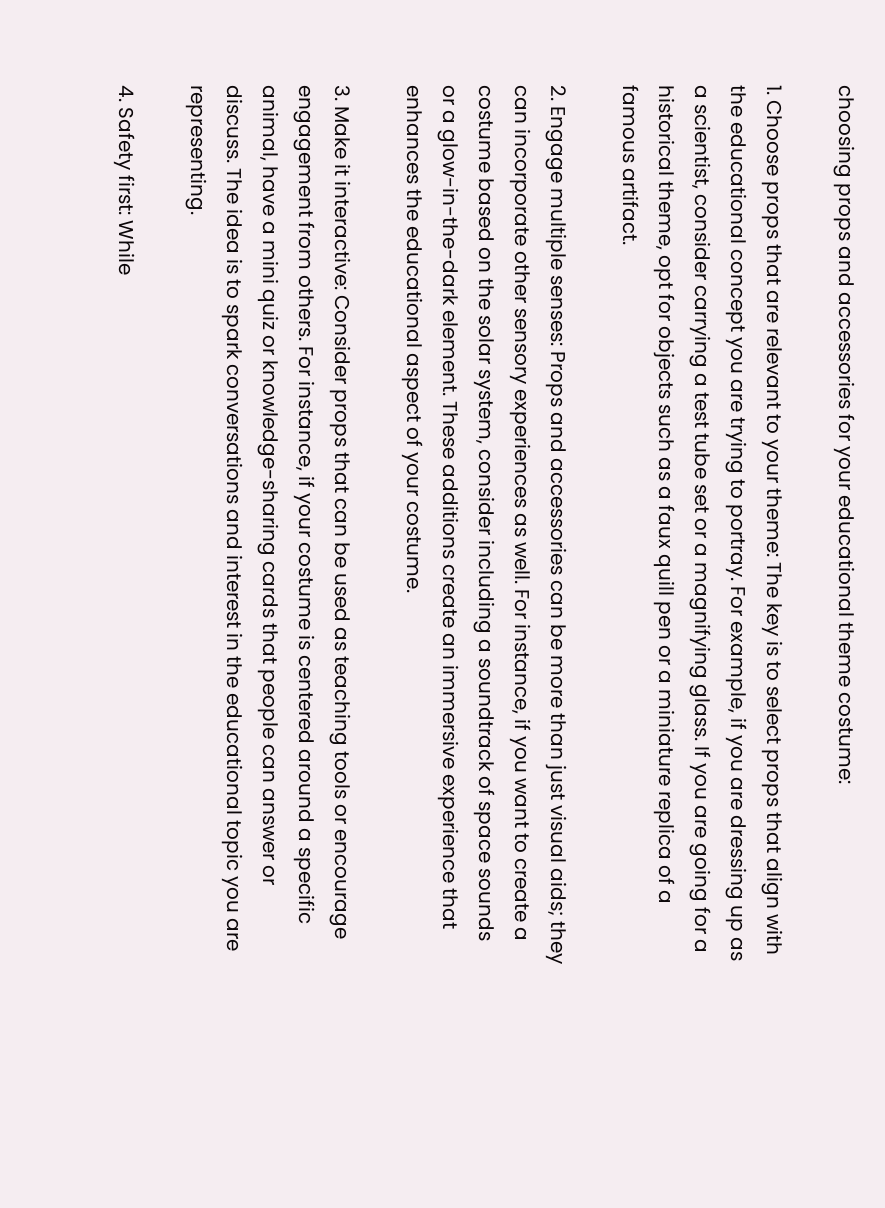choosing props and accessories for your educational theme costume:

1. Choose props that are relevant to your theme: The key is to select props that align with the educational concept you are trying to portray. For example, if you are dressing up as a scientist, consider carrying a test tube set or a magnifying glass. If you are going for a historical theme, opt for objects such as a faux quill pen or a miniature replica of a famous artifact.

2. Engage multiple senses: Props and accessories can be more than just visual aids; they can incorporate other sensory experiences as well. For instance, if you want to create a costume based on the solar system, consider including a soundtrack of space sounds or a glow-in-the-dark element. These additions create an immersive experience that enhances the educational aspect of your costume.

3. Make it interactive: Consider props that can be used as teaching tools or encourage engagement from others. For instance, if your costume is centered around a specific animal, have a mini quiz or knowledge-sharing cards that people can answer or discuss. The idea is to spark conversations and interest in the educational topic you are representing.

4. Safety first: While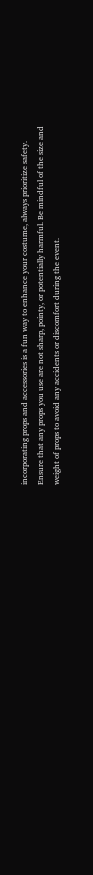incorporating props and accessories is a fun way to enhance your costume, always prioritize safety. Ensure that any props you use are not sharp, pointy, or potentially harmful. Be mindful of the size and weight of props to avoid any accidents or discomfort during the event.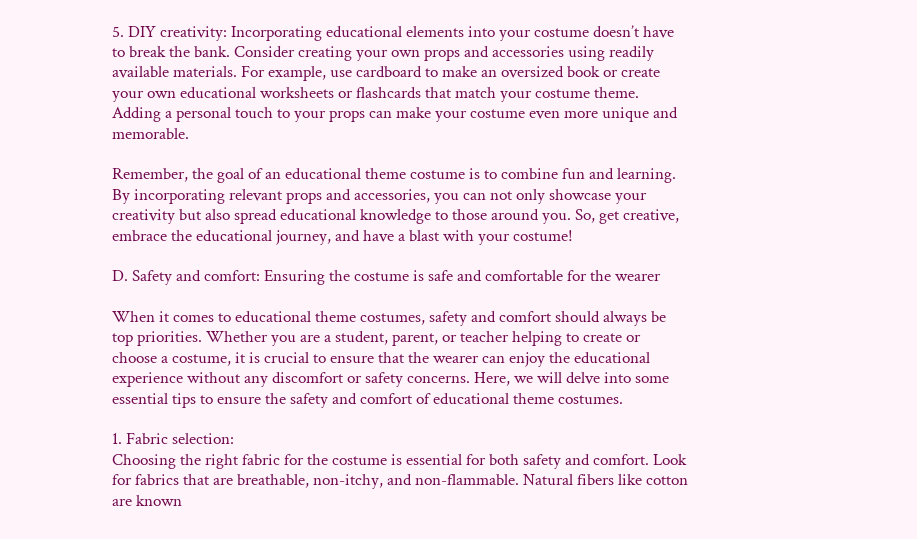5. DIY creativity: Incorporating educational elements into your costume doesn’t have to break the bank. Consider creating your own props and accessories using readily available materials. For example, use cardboard to make an oversized book or create your own educational worksheets or flashcards that match your costume theme. Adding a personal touch to your props can make your costume even more unique and memorable.

Remember, the goal of an educational theme costume is to combine fun and learning. By incorporating relevant props and accessories, you can not only showcase your creativity but also spread educational knowledge to those around you. So, get creative, embrace the educational journey, and have a blast with your costume!

D. Safety and comfort: Ensuring the costume is safe and comfortable for the wearer

When it comes to educational theme costumes, safety and comfort should always be top priorities. Whether you are a student, parent, or teacher helping to create or choose a costume, it is crucial to ensure that the wearer can enjoy the educational experience without any discomfort or safety concerns. Here, we will delve into some essential tips to ensure the safety and comfort of educational theme costumes.

1. Fabric selection:
Choosing the right fabric for the costume is essential for both safety and comfort. Look for fabrics that are breathable, non-itchy, and non-flammable. Natural fibers like cotton are known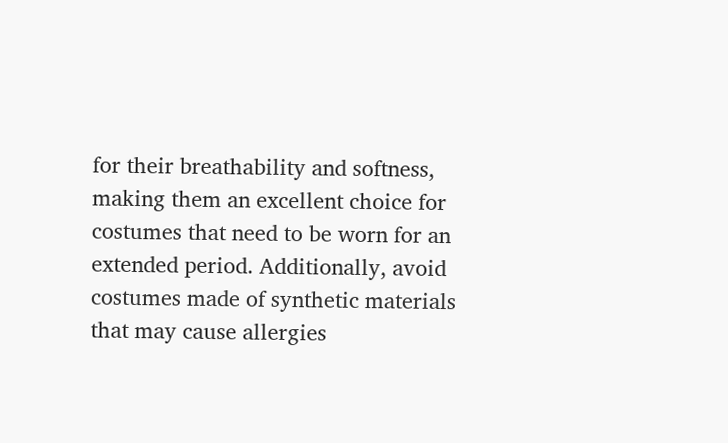for their breathability and softness, making them an excellent choice for costumes that need to be worn for an extended period. Additionally, avoid costumes made of synthetic materials that may cause allergies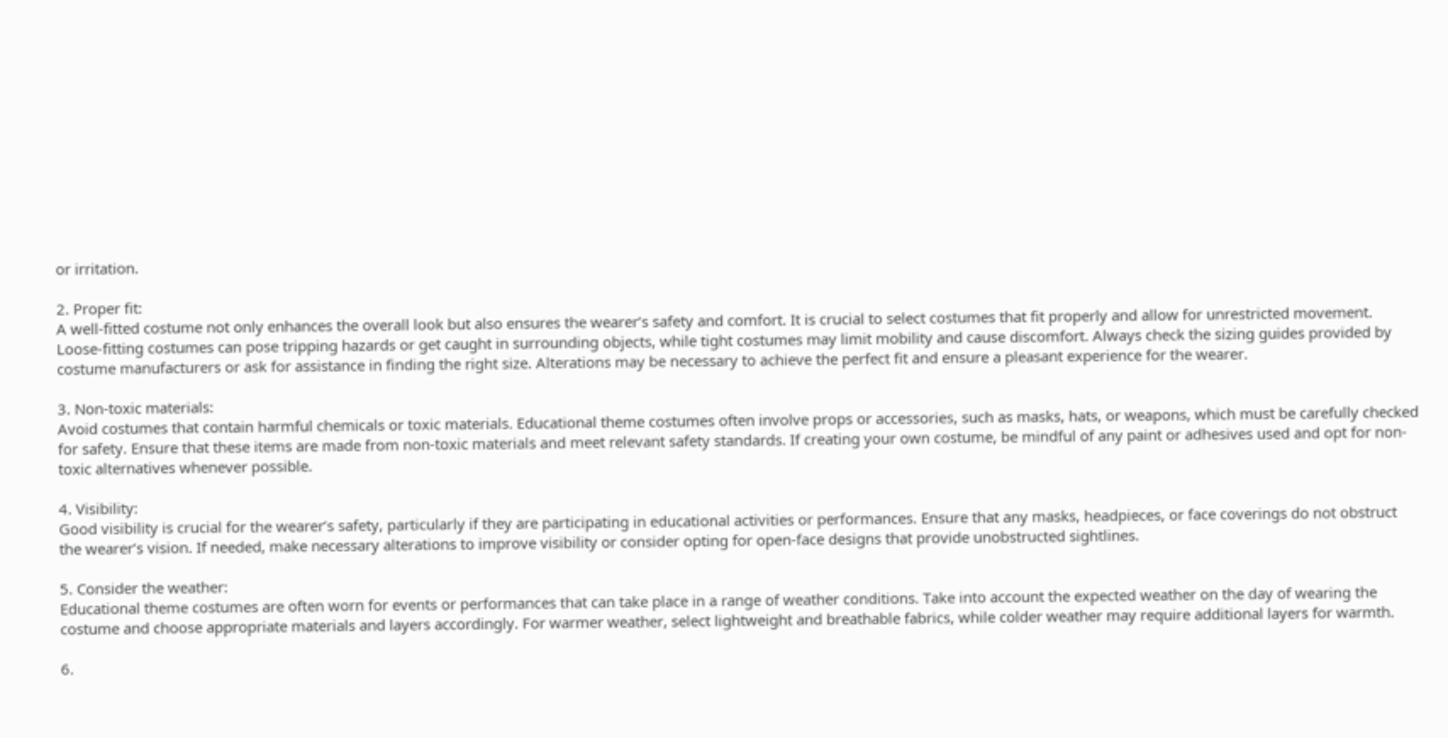or irritation.

2. Proper fit:
A well-fitted costume not only enhances the overall look but also ensures the wearer’s safety and comfort. It is crucial to select costumes that fit properly and allow for unrestricted movement. Loose-fitting costumes can pose tripping hazards or get caught in surrounding objects, while tight costumes may limit mobility and cause discomfort. Always check the sizing guides provided by costume manufacturers or ask for assistance in finding the right size. Alterations may be necessary to achieve the perfect fit and ensure a pleasant experience for the wearer.

3. Non-toxic materials:
Avoid costumes that contain harmful chemicals or toxic materials. Educational theme costumes often involve props or accessories, such as masks, hats, or weapons, which must be carefully checked for safety. Ensure that these items are made from non-toxic materials and meet relevant safety standards. If creating your own costume, be mindful of any paint or adhesives used and opt for non-toxic alternatives whenever possible.

4. Visibility:
Good visibility is crucial for the wearer’s safety, particularly if they are participating in educational activities or performances. Ensure that any masks, headpieces, or face coverings do not obstruct the wearer’s vision. If needed, make necessary alterations to improve visibility or consider opting for open-face designs that provide unobstructed sightlines.

5. Consider the weather:
Educational theme costumes are often worn for events or performances that can take place in a range of weather conditions. Take into account the expected weather on the day of wearing the costume and choose appropriate materials and layers accordingly. For warmer weather, select lightweight and breathable fabrics, while colder weather may require additional layers for warmth.

6.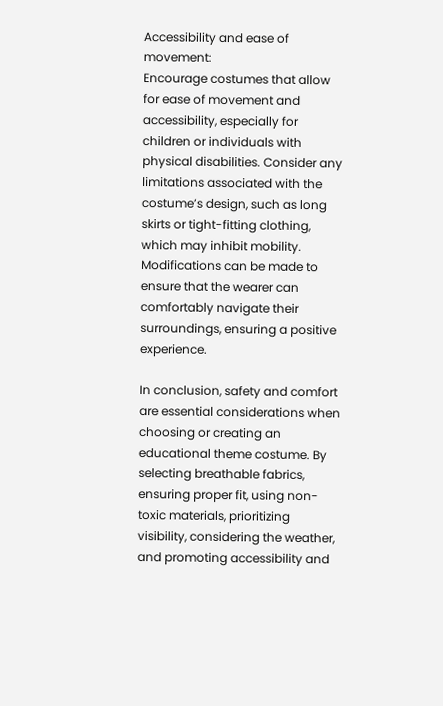Accessibility and ease of movement:
Encourage costumes that allow for ease of movement and accessibility, especially for children or individuals with physical disabilities. Consider any limitations associated with the costume’s design, such as long skirts or tight-fitting clothing, which may inhibit mobility. Modifications can be made to ensure that the wearer can comfortably navigate their surroundings, ensuring a positive experience.

In conclusion, safety and comfort are essential considerations when choosing or creating an educational theme costume. By selecting breathable fabrics, ensuring proper fit, using non-toxic materials, prioritizing visibility, considering the weather, and promoting accessibility and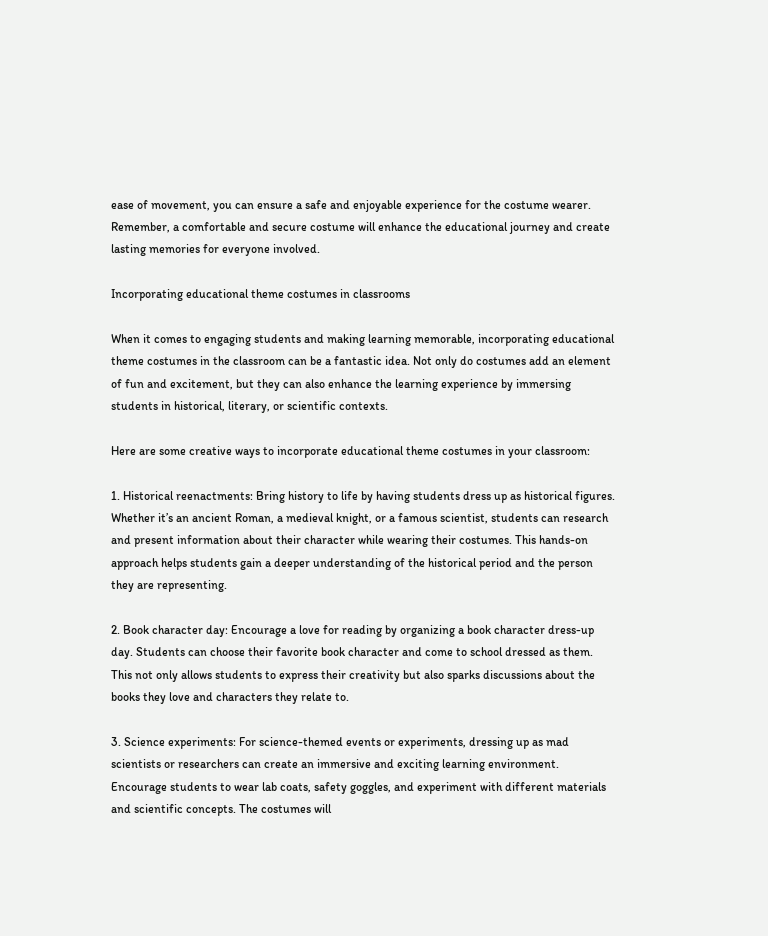ease of movement, you can ensure a safe and enjoyable experience for the costume wearer. Remember, a comfortable and secure costume will enhance the educational journey and create lasting memories for everyone involved.

Incorporating educational theme costumes in classrooms

When it comes to engaging students and making learning memorable, incorporating educational theme costumes in the classroom can be a fantastic idea. Not only do costumes add an element of fun and excitement, but they can also enhance the learning experience by immersing students in historical, literary, or scientific contexts.

Here are some creative ways to incorporate educational theme costumes in your classroom:

1. Historical reenactments: Bring history to life by having students dress up as historical figures. Whether it’s an ancient Roman, a medieval knight, or a famous scientist, students can research and present information about their character while wearing their costumes. This hands-on approach helps students gain a deeper understanding of the historical period and the person they are representing.

2. Book character day: Encourage a love for reading by organizing a book character dress-up day. Students can choose their favorite book character and come to school dressed as them. This not only allows students to express their creativity but also sparks discussions about the books they love and characters they relate to.

3. Science experiments: For science-themed events or experiments, dressing up as mad scientists or researchers can create an immersive and exciting learning environment. Encourage students to wear lab coats, safety goggles, and experiment with different materials and scientific concepts. The costumes will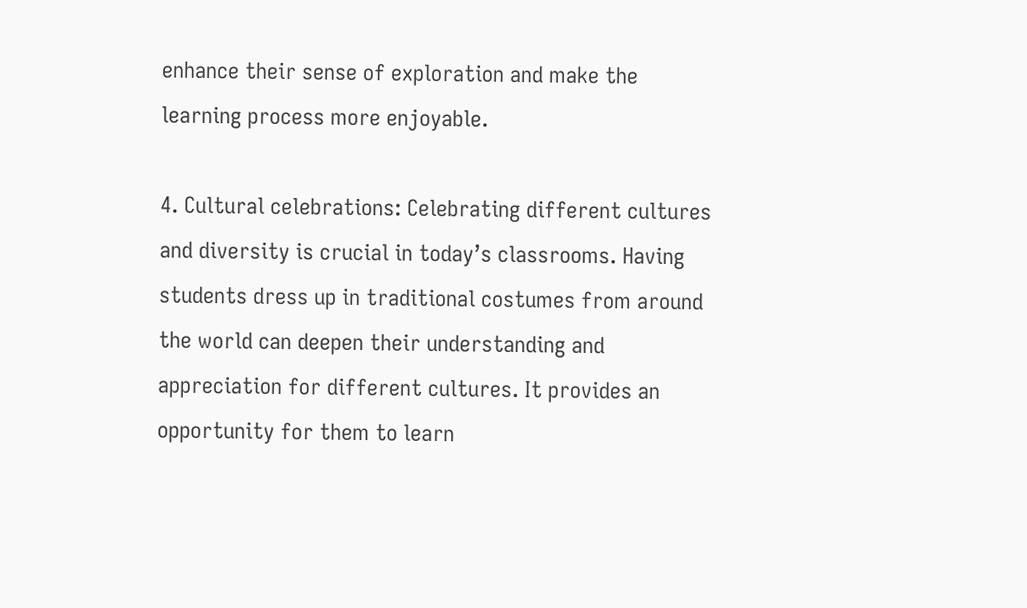enhance their sense of exploration and make the learning process more enjoyable.

4. Cultural celebrations: Celebrating different cultures and diversity is crucial in today’s classrooms. Having students dress up in traditional costumes from around the world can deepen their understanding and appreciation for different cultures. It provides an opportunity for them to learn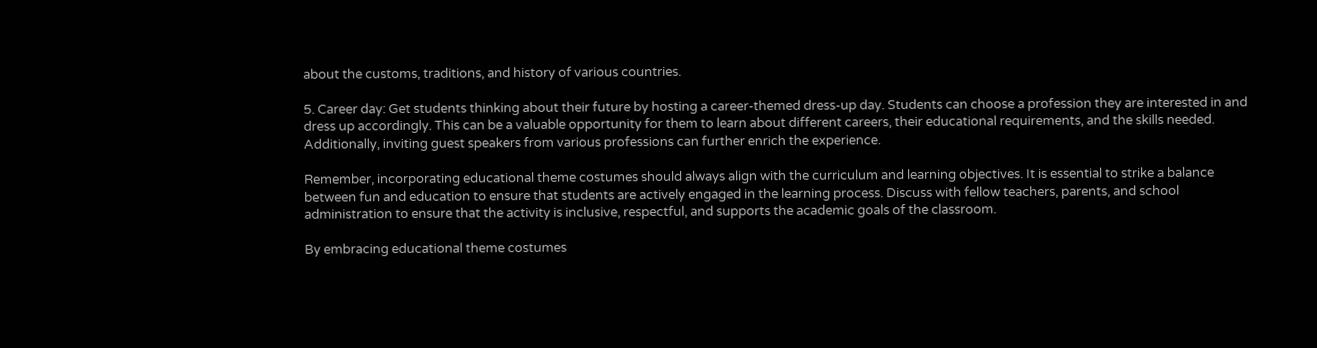about the customs, traditions, and history of various countries.

5. Career day: Get students thinking about their future by hosting a career-themed dress-up day. Students can choose a profession they are interested in and dress up accordingly. This can be a valuable opportunity for them to learn about different careers, their educational requirements, and the skills needed. Additionally, inviting guest speakers from various professions can further enrich the experience.

Remember, incorporating educational theme costumes should always align with the curriculum and learning objectives. It is essential to strike a balance between fun and education to ensure that students are actively engaged in the learning process. Discuss with fellow teachers, parents, and school administration to ensure that the activity is inclusive, respectful, and supports the academic goals of the classroom.

By embracing educational theme costumes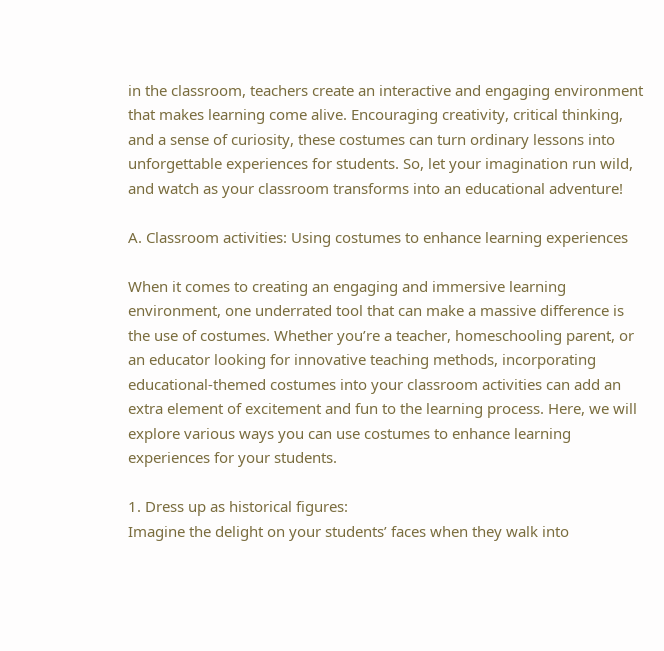in the classroom, teachers create an interactive and engaging environment that makes learning come alive. Encouraging creativity, critical thinking, and a sense of curiosity, these costumes can turn ordinary lessons into unforgettable experiences for students. So, let your imagination run wild, and watch as your classroom transforms into an educational adventure!

A. Classroom activities: Using costumes to enhance learning experiences

When it comes to creating an engaging and immersive learning environment, one underrated tool that can make a massive difference is the use of costumes. Whether you’re a teacher, homeschooling parent, or an educator looking for innovative teaching methods, incorporating educational-themed costumes into your classroom activities can add an extra element of excitement and fun to the learning process. Here, we will explore various ways you can use costumes to enhance learning experiences for your students.

1. Dress up as historical figures:
Imagine the delight on your students’ faces when they walk into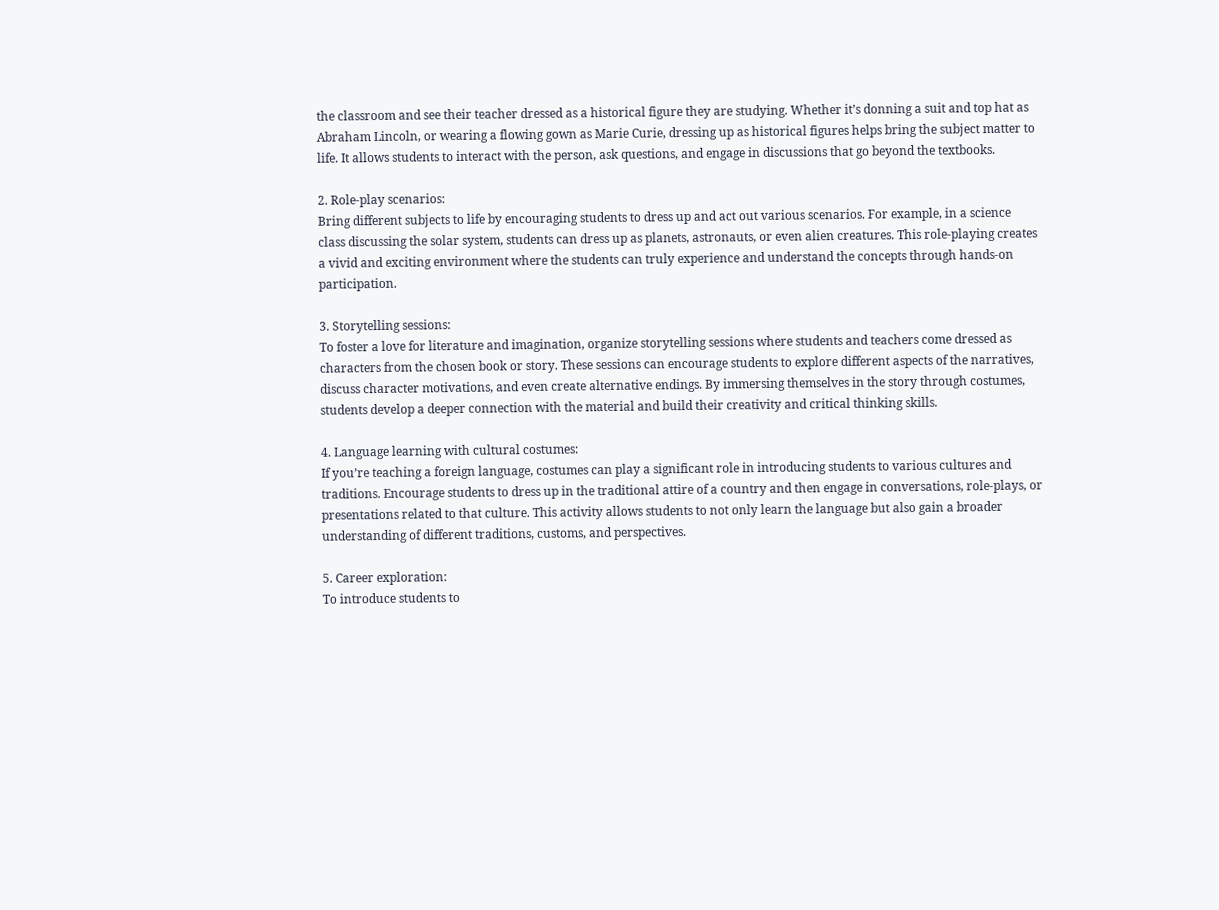the classroom and see their teacher dressed as a historical figure they are studying. Whether it’s donning a suit and top hat as Abraham Lincoln, or wearing a flowing gown as Marie Curie, dressing up as historical figures helps bring the subject matter to life. It allows students to interact with the person, ask questions, and engage in discussions that go beyond the textbooks.

2. Role-play scenarios:
Bring different subjects to life by encouraging students to dress up and act out various scenarios. For example, in a science class discussing the solar system, students can dress up as planets, astronauts, or even alien creatures. This role-playing creates a vivid and exciting environment where the students can truly experience and understand the concepts through hands-on participation.

3. Storytelling sessions:
To foster a love for literature and imagination, organize storytelling sessions where students and teachers come dressed as characters from the chosen book or story. These sessions can encourage students to explore different aspects of the narratives, discuss character motivations, and even create alternative endings. By immersing themselves in the story through costumes, students develop a deeper connection with the material and build their creativity and critical thinking skills.

4. Language learning with cultural costumes:
If you’re teaching a foreign language, costumes can play a significant role in introducing students to various cultures and traditions. Encourage students to dress up in the traditional attire of a country and then engage in conversations, role-plays, or presentations related to that culture. This activity allows students to not only learn the language but also gain a broader understanding of different traditions, customs, and perspectives.

5. Career exploration:
To introduce students to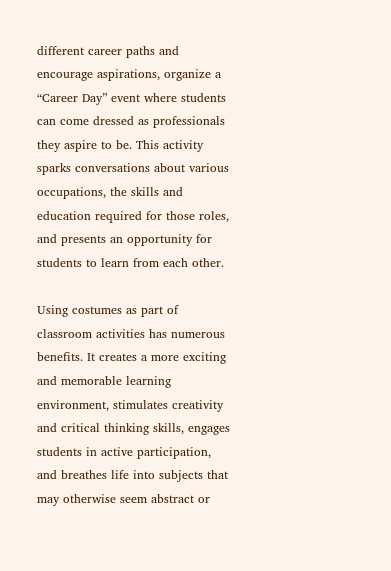different career paths and encourage aspirations, organize a “Career Day” event where students can come dressed as professionals they aspire to be. This activity sparks conversations about various occupations, the skills and education required for those roles, and presents an opportunity for students to learn from each other.

Using costumes as part of classroom activities has numerous benefits. It creates a more exciting and memorable learning environment, stimulates creativity and critical thinking skills, engages students in active participation, and breathes life into subjects that may otherwise seem abstract or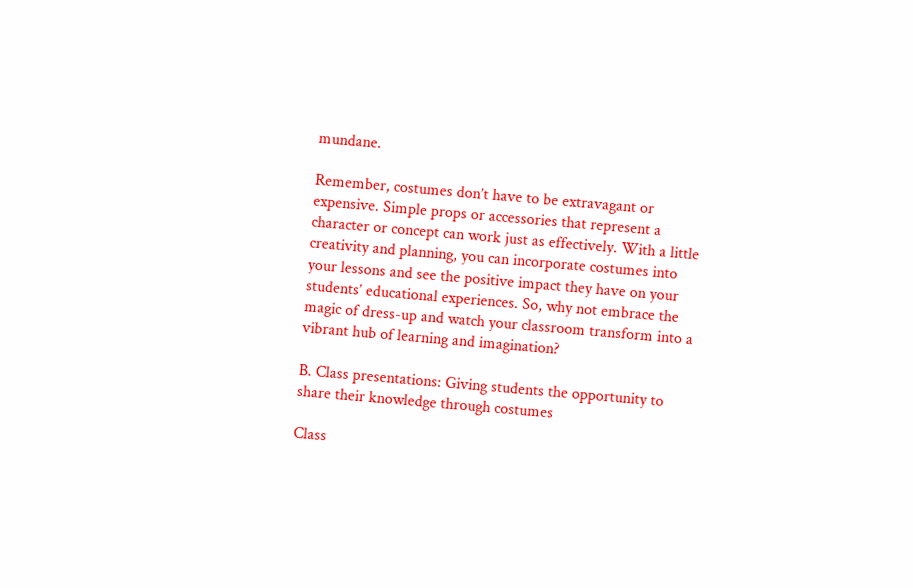mundane.

Remember, costumes don’t have to be extravagant or expensive. Simple props or accessories that represent a character or concept can work just as effectively. With a little creativity and planning, you can incorporate costumes into your lessons and see the positive impact they have on your students’ educational experiences. So, why not embrace the magic of dress-up and watch your classroom transform into a vibrant hub of learning and imagination?

B. Class presentations: Giving students the opportunity to share their knowledge through costumes

Class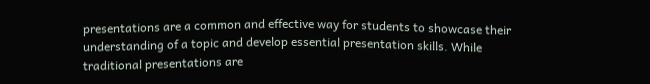presentations are a common and effective way for students to showcase their understanding of a topic and develop essential presentation skills. While traditional presentations are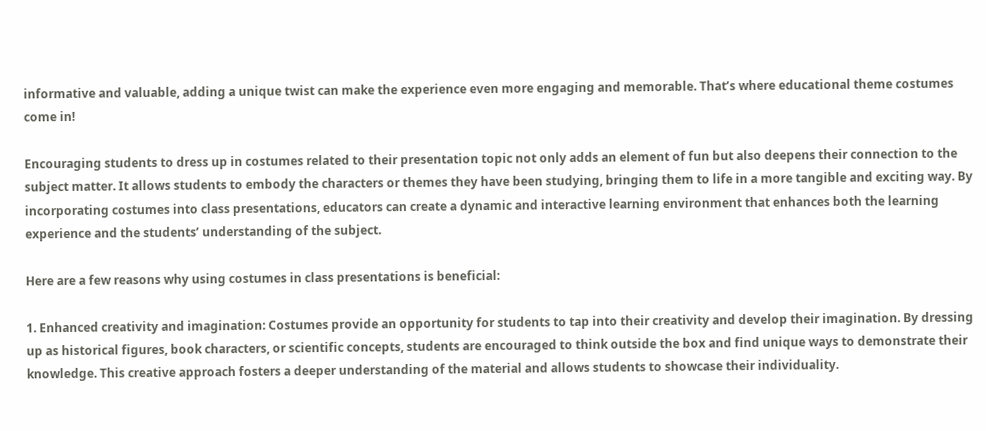informative and valuable, adding a unique twist can make the experience even more engaging and memorable. That’s where educational theme costumes come in!

Encouraging students to dress up in costumes related to their presentation topic not only adds an element of fun but also deepens their connection to the subject matter. It allows students to embody the characters or themes they have been studying, bringing them to life in a more tangible and exciting way. By incorporating costumes into class presentations, educators can create a dynamic and interactive learning environment that enhances both the learning experience and the students’ understanding of the subject.

Here are a few reasons why using costumes in class presentations is beneficial:

1. Enhanced creativity and imagination: Costumes provide an opportunity for students to tap into their creativity and develop their imagination. By dressing up as historical figures, book characters, or scientific concepts, students are encouraged to think outside the box and find unique ways to demonstrate their knowledge. This creative approach fosters a deeper understanding of the material and allows students to showcase their individuality.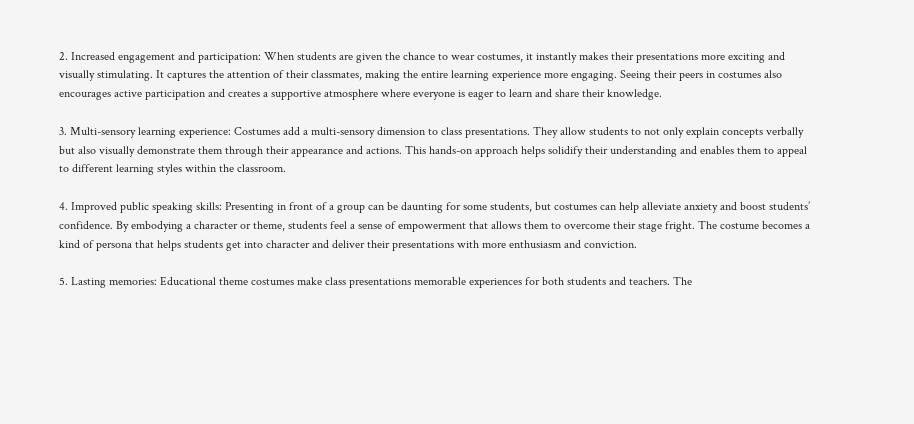2. Increased engagement and participation: When students are given the chance to wear costumes, it instantly makes their presentations more exciting and visually stimulating. It captures the attention of their classmates, making the entire learning experience more engaging. Seeing their peers in costumes also encourages active participation and creates a supportive atmosphere where everyone is eager to learn and share their knowledge.

3. Multi-sensory learning experience: Costumes add a multi-sensory dimension to class presentations. They allow students to not only explain concepts verbally but also visually demonstrate them through their appearance and actions. This hands-on approach helps solidify their understanding and enables them to appeal to different learning styles within the classroom.

4. Improved public speaking skills: Presenting in front of a group can be daunting for some students, but costumes can help alleviate anxiety and boost students’ confidence. By embodying a character or theme, students feel a sense of empowerment that allows them to overcome their stage fright. The costume becomes a kind of persona that helps students get into character and deliver their presentations with more enthusiasm and conviction.

5. Lasting memories: Educational theme costumes make class presentations memorable experiences for both students and teachers. The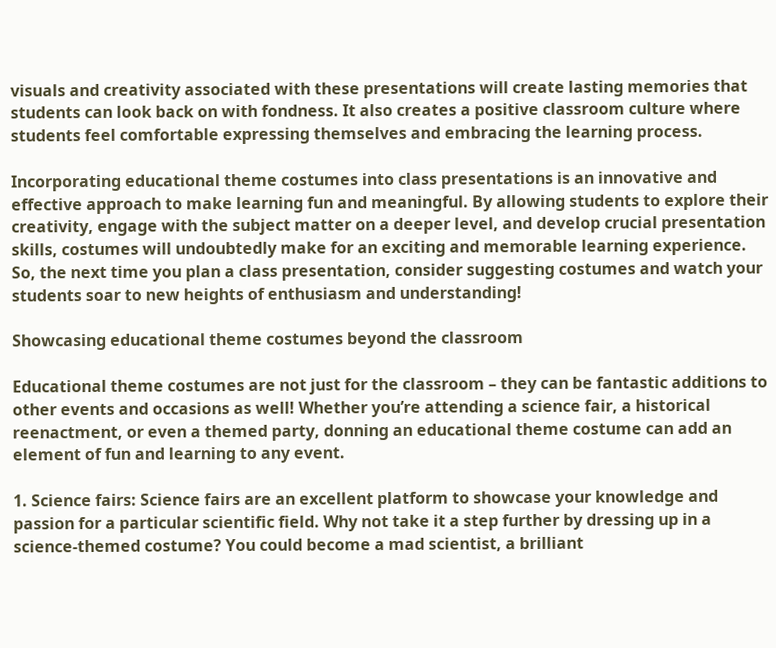visuals and creativity associated with these presentations will create lasting memories that students can look back on with fondness. It also creates a positive classroom culture where students feel comfortable expressing themselves and embracing the learning process.

Incorporating educational theme costumes into class presentations is an innovative and effective approach to make learning fun and meaningful. By allowing students to explore their creativity, engage with the subject matter on a deeper level, and develop crucial presentation skills, costumes will undoubtedly make for an exciting and memorable learning experience. So, the next time you plan a class presentation, consider suggesting costumes and watch your students soar to new heights of enthusiasm and understanding!

Showcasing educational theme costumes beyond the classroom

Educational theme costumes are not just for the classroom – they can be fantastic additions to other events and occasions as well! Whether you’re attending a science fair, a historical reenactment, or even a themed party, donning an educational theme costume can add an element of fun and learning to any event.

1. Science fairs: Science fairs are an excellent platform to showcase your knowledge and passion for a particular scientific field. Why not take it a step further by dressing up in a science-themed costume? You could become a mad scientist, a brilliant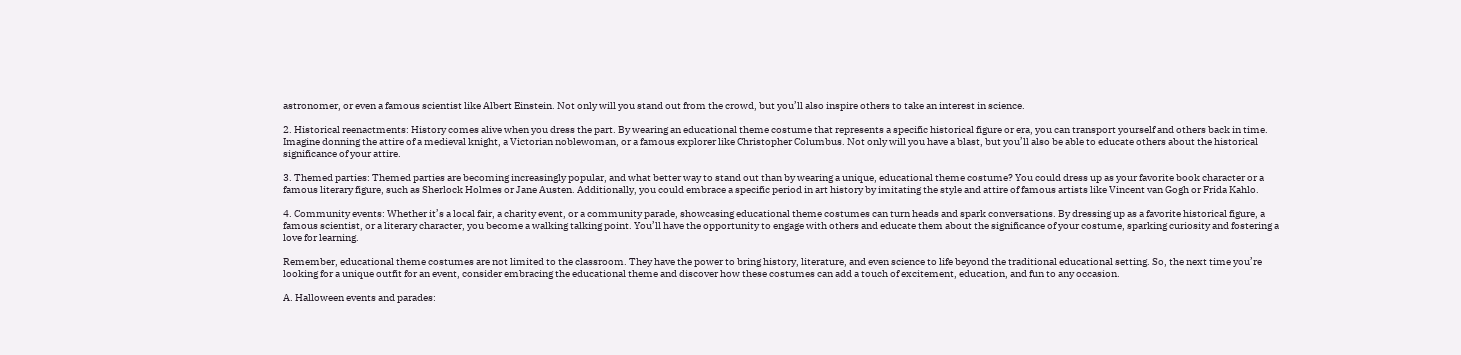astronomer, or even a famous scientist like Albert Einstein. Not only will you stand out from the crowd, but you’ll also inspire others to take an interest in science.

2. Historical reenactments: History comes alive when you dress the part. By wearing an educational theme costume that represents a specific historical figure or era, you can transport yourself and others back in time. Imagine donning the attire of a medieval knight, a Victorian noblewoman, or a famous explorer like Christopher Columbus. Not only will you have a blast, but you’ll also be able to educate others about the historical significance of your attire.

3. Themed parties: Themed parties are becoming increasingly popular, and what better way to stand out than by wearing a unique, educational theme costume? You could dress up as your favorite book character or a famous literary figure, such as Sherlock Holmes or Jane Austen. Additionally, you could embrace a specific period in art history by imitating the style and attire of famous artists like Vincent van Gogh or Frida Kahlo.

4. Community events: Whether it’s a local fair, a charity event, or a community parade, showcasing educational theme costumes can turn heads and spark conversations. By dressing up as a favorite historical figure, a famous scientist, or a literary character, you become a walking talking point. You’ll have the opportunity to engage with others and educate them about the significance of your costume, sparking curiosity and fostering a love for learning.

Remember, educational theme costumes are not limited to the classroom. They have the power to bring history, literature, and even science to life beyond the traditional educational setting. So, the next time you’re looking for a unique outfit for an event, consider embracing the educational theme and discover how these costumes can add a touch of excitement, education, and fun to any occasion.

A. Halloween events and parades: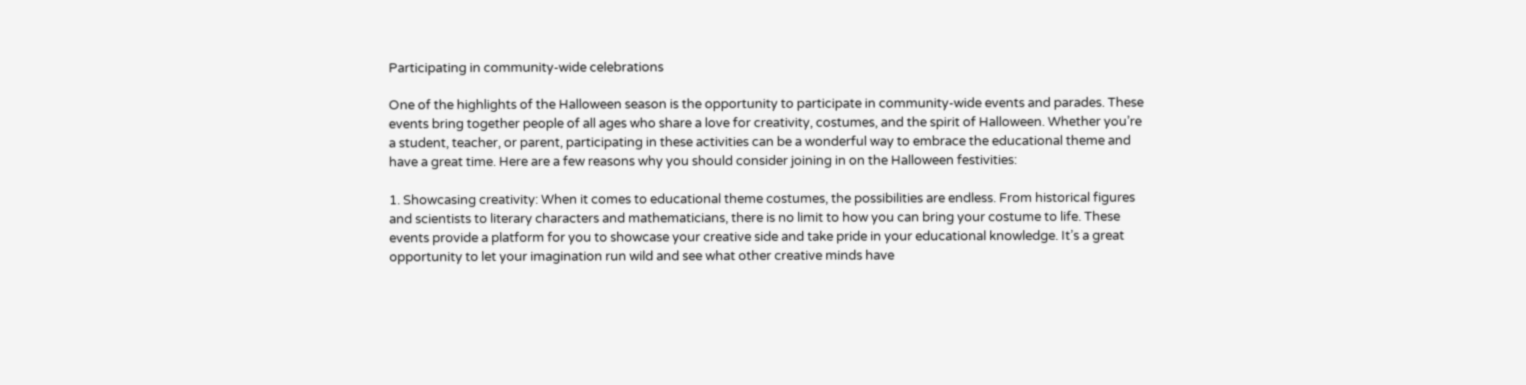Participating in community-wide celebrations

One of the highlights of the Halloween season is the opportunity to participate in community-wide events and parades. These events bring together people of all ages who share a love for creativity, costumes, and the spirit of Halloween. Whether you’re a student, teacher, or parent, participating in these activities can be a wonderful way to embrace the educational theme and have a great time. Here are a few reasons why you should consider joining in on the Halloween festivities:

1. Showcasing creativity: When it comes to educational theme costumes, the possibilities are endless. From historical figures and scientists to literary characters and mathematicians, there is no limit to how you can bring your costume to life. These events provide a platform for you to showcase your creative side and take pride in your educational knowledge. It’s a great opportunity to let your imagination run wild and see what other creative minds have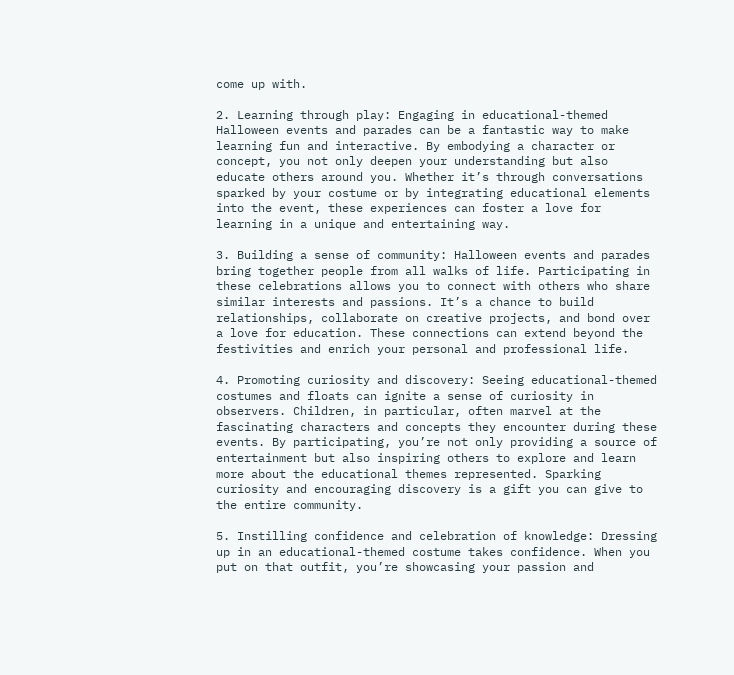come up with.

2. Learning through play: Engaging in educational-themed Halloween events and parades can be a fantastic way to make learning fun and interactive. By embodying a character or concept, you not only deepen your understanding but also educate others around you. Whether it’s through conversations sparked by your costume or by integrating educational elements into the event, these experiences can foster a love for learning in a unique and entertaining way.

3. Building a sense of community: Halloween events and parades bring together people from all walks of life. Participating in these celebrations allows you to connect with others who share similar interests and passions. It’s a chance to build relationships, collaborate on creative projects, and bond over a love for education. These connections can extend beyond the festivities and enrich your personal and professional life.

4. Promoting curiosity and discovery: Seeing educational-themed costumes and floats can ignite a sense of curiosity in observers. Children, in particular, often marvel at the fascinating characters and concepts they encounter during these events. By participating, you’re not only providing a source of entertainment but also inspiring others to explore and learn more about the educational themes represented. Sparking curiosity and encouraging discovery is a gift you can give to the entire community.

5. Instilling confidence and celebration of knowledge: Dressing up in an educational-themed costume takes confidence. When you put on that outfit, you’re showcasing your passion and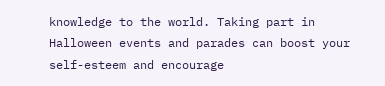knowledge to the world. Taking part in Halloween events and parades can boost your self-esteem and encourage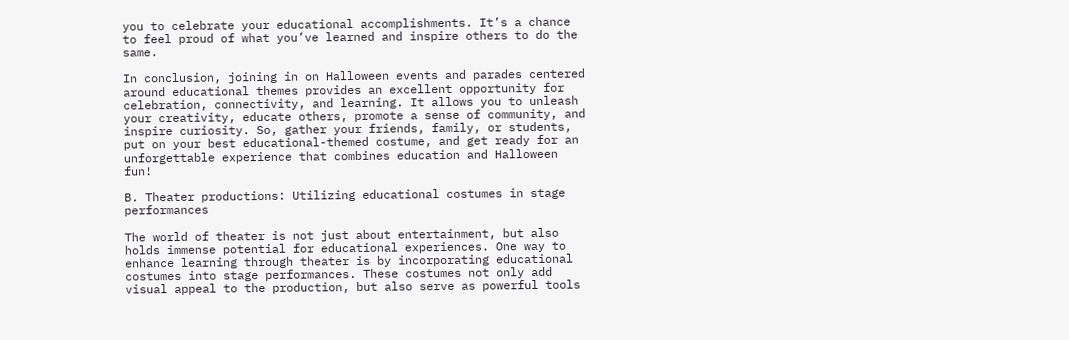you to celebrate your educational accomplishments. It’s a chance to feel proud of what you’ve learned and inspire others to do the same.

In conclusion, joining in on Halloween events and parades centered around educational themes provides an excellent opportunity for celebration, connectivity, and learning. It allows you to unleash your creativity, educate others, promote a sense of community, and inspire curiosity. So, gather your friends, family, or students, put on your best educational-themed costume, and get ready for an unforgettable experience that combines education and Halloween fun!

B. Theater productions: Utilizing educational costumes in stage performances

The world of theater is not just about entertainment, but also holds immense potential for educational experiences. One way to enhance learning through theater is by incorporating educational costumes into stage performances. These costumes not only add visual appeal to the production, but also serve as powerful tools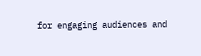for engaging audiences and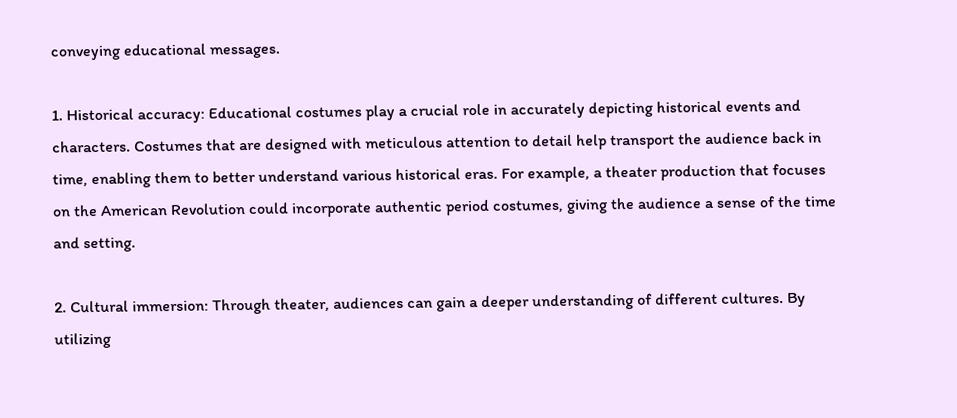conveying educational messages.

1. Historical accuracy: Educational costumes play a crucial role in accurately depicting historical events and characters. Costumes that are designed with meticulous attention to detail help transport the audience back in time, enabling them to better understand various historical eras. For example, a theater production that focuses on the American Revolution could incorporate authentic period costumes, giving the audience a sense of the time and setting.

2. Cultural immersion: Through theater, audiences can gain a deeper understanding of different cultures. By utilizing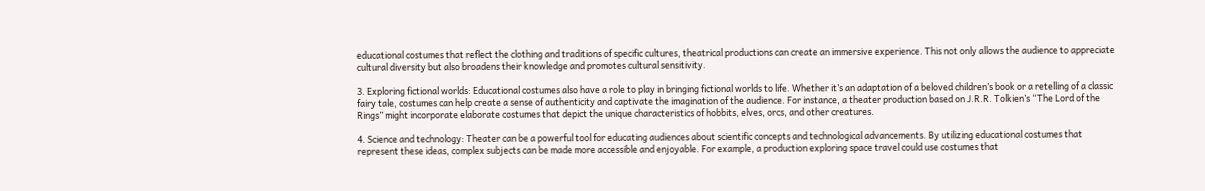educational costumes that reflect the clothing and traditions of specific cultures, theatrical productions can create an immersive experience. This not only allows the audience to appreciate cultural diversity but also broadens their knowledge and promotes cultural sensitivity.

3. Exploring fictional worlds: Educational costumes also have a role to play in bringing fictional worlds to life. Whether it’s an adaptation of a beloved children’s book or a retelling of a classic fairy tale, costumes can help create a sense of authenticity and captivate the imagination of the audience. For instance, a theater production based on J.R.R. Tolkien’s “The Lord of the Rings” might incorporate elaborate costumes that depict the unique characteristics of hobbits, elves, orcs, and other creatures.

4. Science and technology: Theater can be a powerful tool for educating audiences about scientific concepts and technological advancements. By utilizing educational costumes that represent these ideas, complex subjects can be made more accessible and enjoyable. For example, a production exploring space travel could use costumes that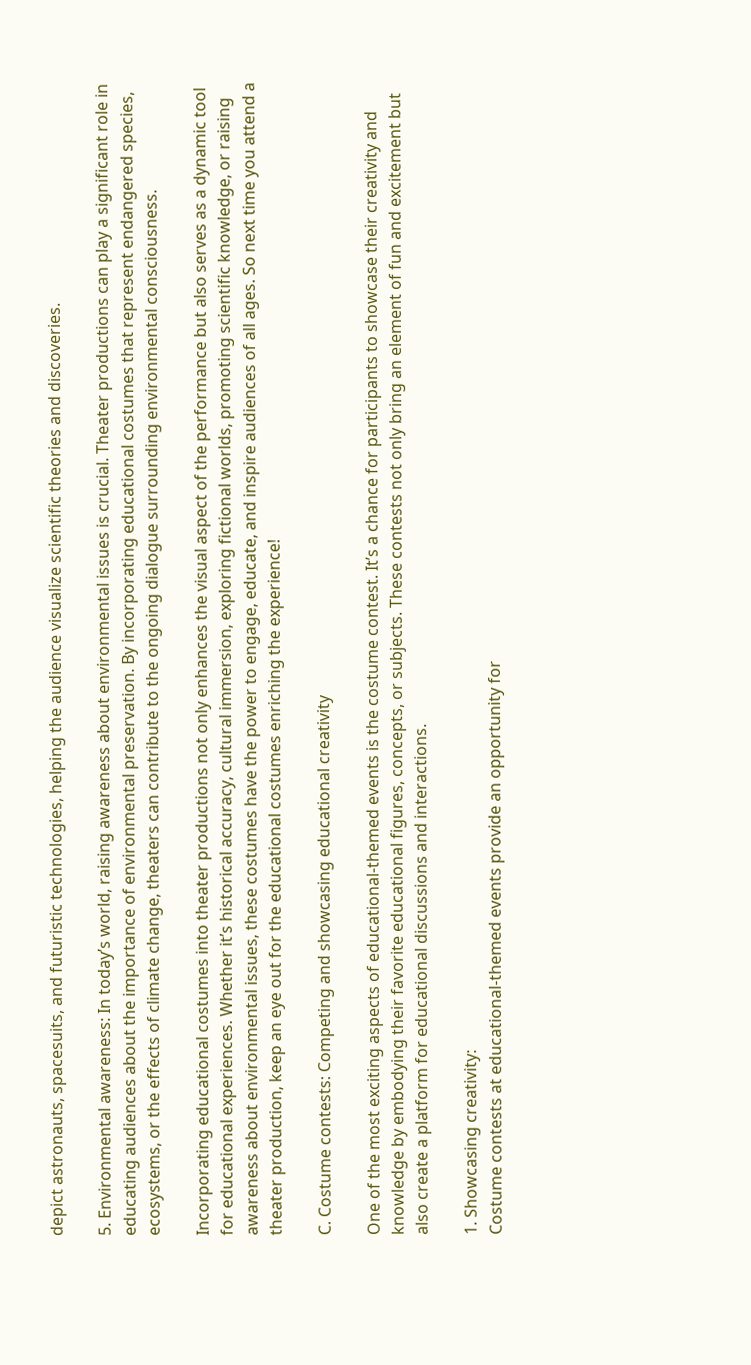depict astronauts, spacesuits, and futuristic technologies, helping the audience visualize scientific theories and discoveries.

5. Environmental awareness: In today’s world, raising awareness about environmental issues is crucial. Theater productions can play a significant role in educating audiences about the importance of environmental preservation. By incorporating educational costumes that represent endangered species, ecosystems, or the effects of climate change, theaters can contribute to the ongoing dialogue surrounding environmental consciousness.

Incorporating educational costumes into theater productions not only enhances the visual aspect of the performance but also serves as a dynamic tool for educational experiences. Whether it’s historical accuracy, cultural immersion, exploring fictional worlds, promoting scientific knowledge, or raising awareness about environmental issues, these costumes have the power to engage, educate, and inspire audiences of all ages. So next time you attend a theater production, keep an eye out for the educational costumes enriching the experience!

C. Costume contests: Competing and showcasing educational creativity

One of the most exciting aspects of educational-themed events is the costume contest. It’s a chance for participants to showcase their creativity and knowledge by embodying their favorite educational figures, concepts, or subjects. These contests not only bring an element of fun and excitement but also create a platform for educational discussions and interactions.

1. Showcasing creativity:
Costume contests at educational-themed events provide an opportunity for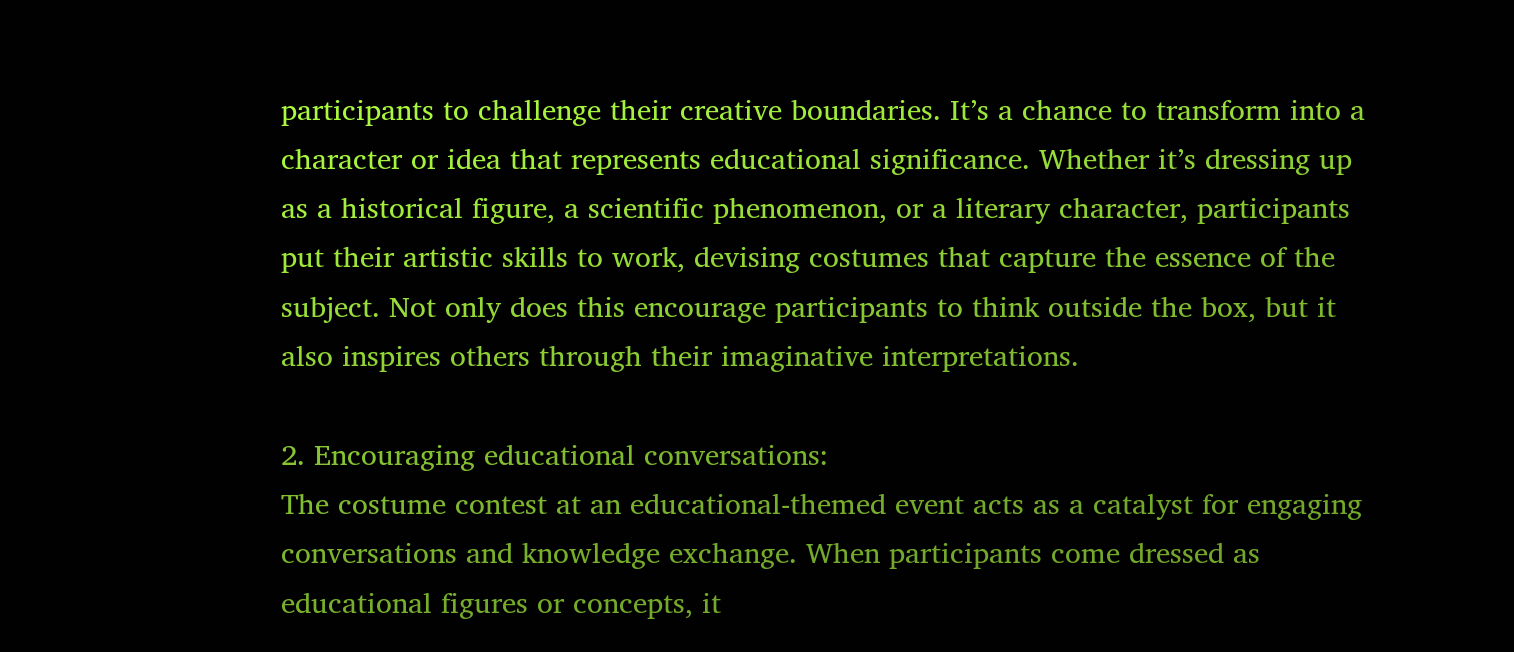participants to challenge their creative boundaries. It’s a chance to transform into a character or idea that represents educational significance. Whether it’s dressing up as a historical figure, a scientific phenomenon, or a literary character, participants put their artistic skills to work, devising costumes that capture the essence of the subject. Not only does this encourage participants to think outside the box, but it also inspires others through their imaginative interpretations.

2. Encouraging educational conversations:
The costume contest at an educational-themed event acts as a catalyst for engaging conversations and knowledge exchange. When participants come dressed as educational figures or concepts, it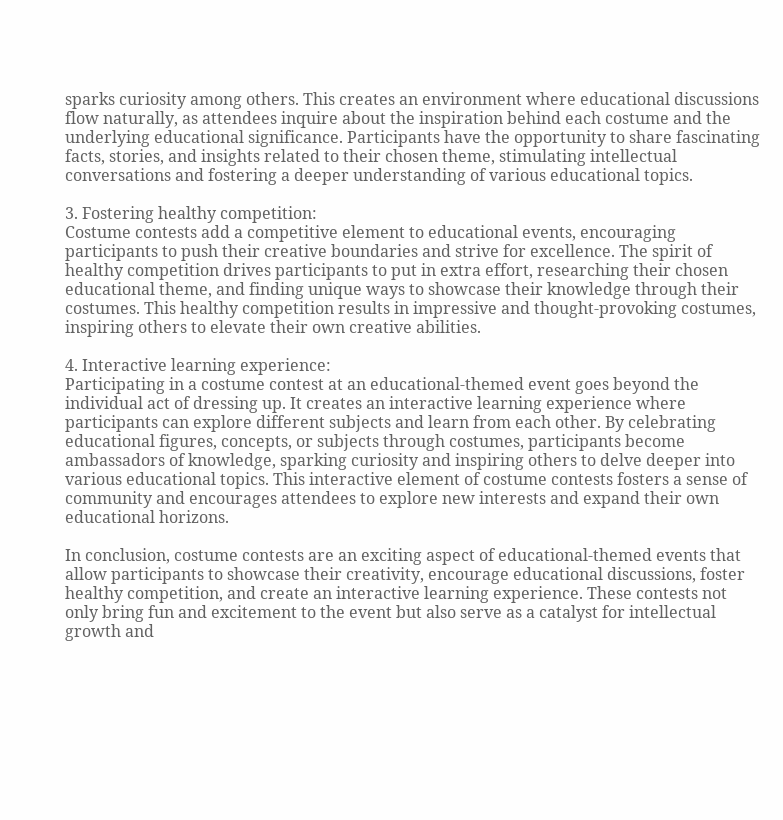sparks curiosity among others. This creates an environment where educational discussions flow naturally, as attendees inquire about the inspiration behind each costume and the underlying educational significance. Participants have the opportunity to share fascinating facts, stories, and insights related to their chosen theme, stimulating intellectual conversations and fostering a deeper understanding of various educational topics.

3. Fostering healthy competition:
Costume contests add a competitive element to educational events, encouraging participants to push their creative boundaries and strive for excellence. The spirit of healthy competition drives participants to put in extra effort, researching their chosen educational theme, and finding unique ways to showcase their knowledge through their costumes. This healthy competition results in impressive and thought-provoking costumes, inspiring others to elevate their own creative abilities.

4. Interactive learning experience:
Participating in a costume contest at an educational-themed event goes beyond the individual act of dressing up. It creates an interactive learning experience where participants can explore different subjects and learn from each other. By celebrating educational figures, concepts, or subjects through costumes, participants become ambassadors of knowledge, sparking curiosity and inspiring others to delve deeper into various educational topics. This interactive element of costume contests fosters a sense of community and encourages attendees to explore new interests and expand their own educational horizons.

In conclusion, costume contests are an exciting aspect of educational-themed events that allow participants to showcase their creativity, encourage educational discussions, foster healthy competition, and create an interactive learning experience. These contests not only bring fun and excitement to the event but also serve as a catalyst for intellectual growth and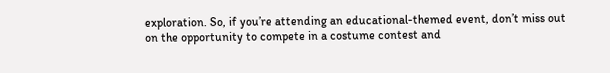exploration. So, if you’re attending an educational-themed event, don’t miss out on the opportunity to compete in a costume contest and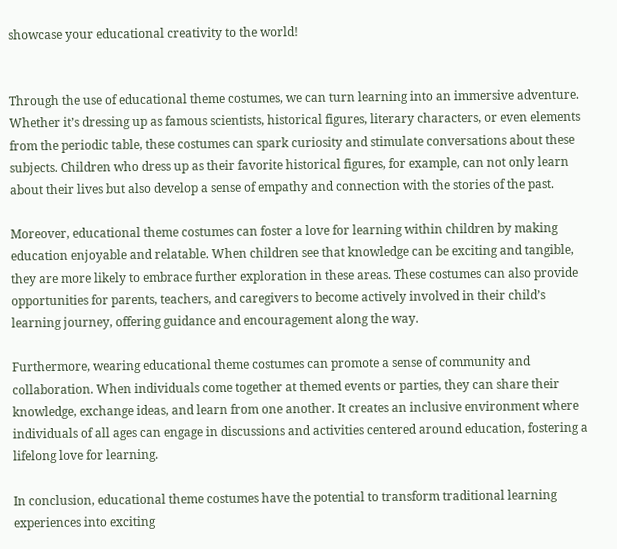showcase your educational creativity to the world!


Through the use of educational theme costumes, we can turn learning into an immersive adventure. Whether it’s dressing up as famous scientists, historical figures, literary characters, or even elements from the periodic table, these costumes can spark curiosity and stimulate conversations about these subjects. Children who dress up as their favorite historical figures, for example, can not only learn about their lives but also develop a sense of empathy and connection with the stories of the past.

Moreover, educational theme costumes can foster a love for learning within children by making education enjoyable and relatable. When children see that knowledge can be exciting and tangible, they are more likely to embrace further exploration in these areas. These costumes can also provide opportunities for parents, teachers, and caregivers to become actively involved in their child’s learning journey, offering guidance and encouragement along the way.

Furthermore, wearing educational theme costumes can promote a sense of community and collaboration. When individuals come together at themed events or parties, they can share their knowledge, exchange ideas, and learn from one another. It creates an inclusive environment where individuals of all ages can engage in discussions and activities centered around education, fostering a lifelong love for learning.

In conclusion, educational theme costumes have the potential to transform traditional learning experiences into exciting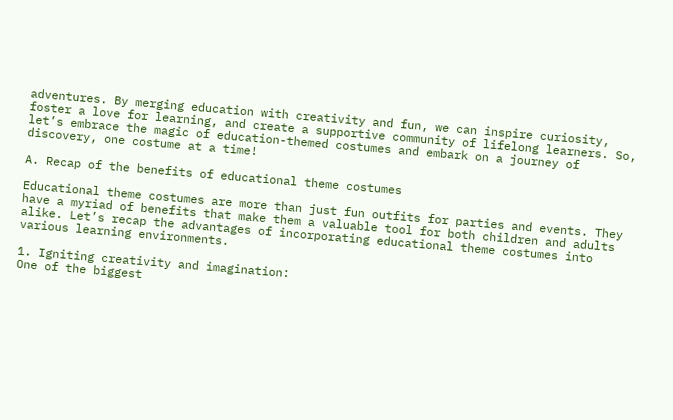adventures. By merging education with creativity and fun, we can inspire curiosity, foster a love for learning, and create a supportive community of lifelong learners. So, let’s embrace the magic of education-themed costumes and embark on a journey of discovery, one costume at a time!

A. Recap of the benefits of educational theme costumes

Educational theme costumes are more than just fun outfits for parties and events. They have a myriad of benefits that make them a valuable tool for both children and adults alike. Let’s recap the advantages of incorporating educational theme costumes into various learning environments.

1. Igniting creativity and imagination:
One of the biggest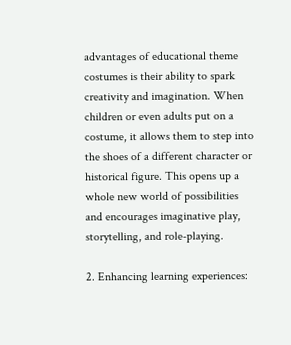advantages of educational theme costumes is their ability to spark creativity and imagination. When children or even adults put on a costume, it allows them to step into the shoes of a different character or historical figure. This opens up a whole new world of possibilities and encourages imaginative play, storytelling, and role-playing.

2. Enhancing learning experiences: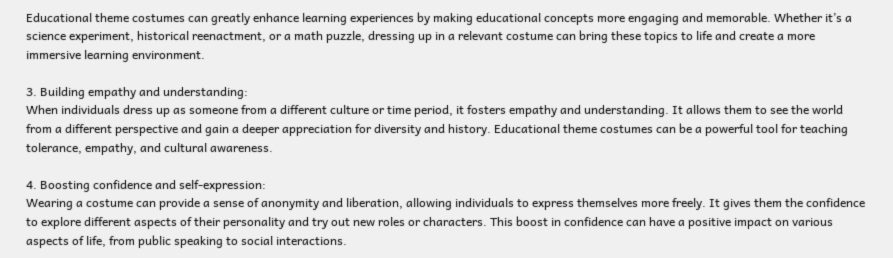Educational theme costumes can greatly enhance learning experiences by making educational concepts more engaging and memorable. Whether it’s a science experiment, historical reenactment, or a math puzzle, dressing up in a relevant costume can bring these topics to life and create a more immersive learning environment.

3. Building empathy and understanding:
When individuals dress up as someone from a different culture or time period, it fosters empathy and understanding. It allows them to see the world from a different perspective and gain a deeper appreciation for diversity and history. Educational theme costumes can be a powerful tool for teaching tolerance, empathy, and cultural awareness.

4. Boosting confidence and self-expression:
Wearing a costume can provide a sense of anonymity and liberation, allowing individuals to express themselves more freely. It gives them the confidence to explore different aspects of their personality and try out new roles or characters. This boost in confidence can have a positive impact on various aspects of life, from public speaking to social interactions.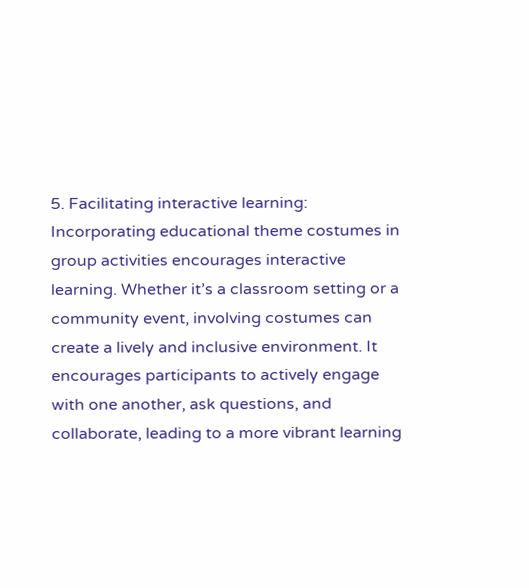5. Facilitating interactive learning:
Incorporating educational theme costumes in group activities encourages interactive learning. Whether it’s a classroom setting or a community event, involving costumes can create a lively and inclusive environment. It encourages participants to actively engage with one another, ask questions, and collaborate, leading to a more vibrant learning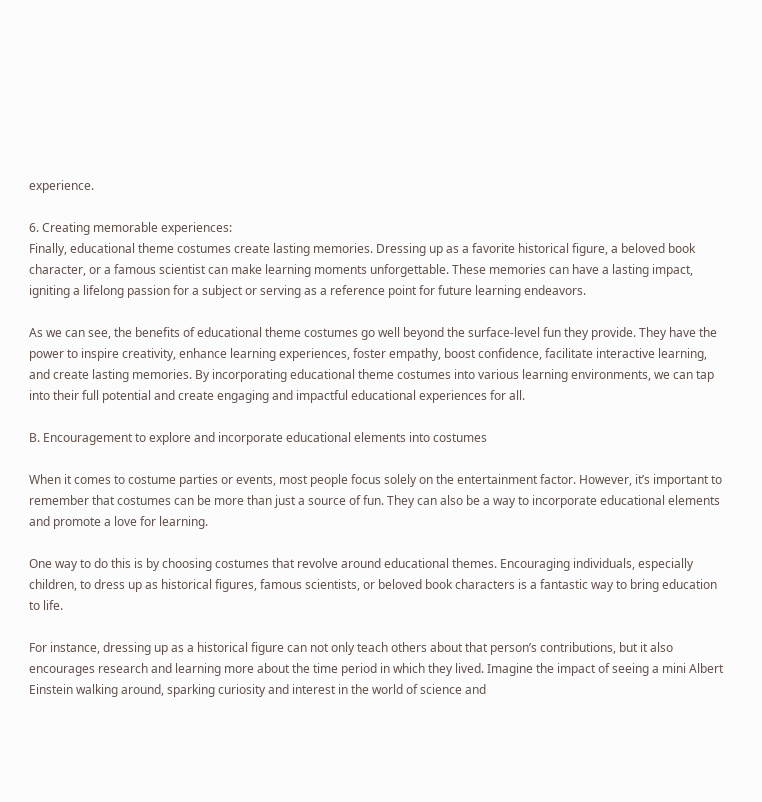experience.

6. Creating memorable experiences:
Finally, educational theme costumes create lasting memories. Dressing up as a favorite historical figure, a beloved book character, or a famous scientist can make learning moments unforgettable. These memories can have a lasting impact, igniting a lifelong passion for a subject or serving as a reference point for future learning endeavors.

As we can see, the benefits of educational theme costumes go well beyond the surface-level fun they provide. They have the power to inspire creativity, enhance learning experiences, foster empathy, boost confidence, facilitate interactive learning, and create lasting memories. By incorporating educational theme costumes into various learning environments, we can tap into their full potential and create engaging and impactful educational experiences for all.

B. Encouragement to explore and incorporate educational elements into costumes

When it comes to costume parties or events, most people focus solely on the entertainment factor. However, it’s important to remember that costumes can be more than just a source of fun. They can also be a way to incorporate educational elements and promote a love for learning.

One way to do this is by choosing costumes that revolve around educational themes. Encouraging individuals, especially children, to dress up as historical figures, famous scientists, or beloved book characters is a fantastic way to bring education to life.

For instance, dressing up as a historical figure can not only teach others about that person’s contributions, but it also encourages research and learning more about the time period in which they lived. Imagine the impact of seeing a mini Albert Einstein walking around, sparking curiosity and interest in the world of science and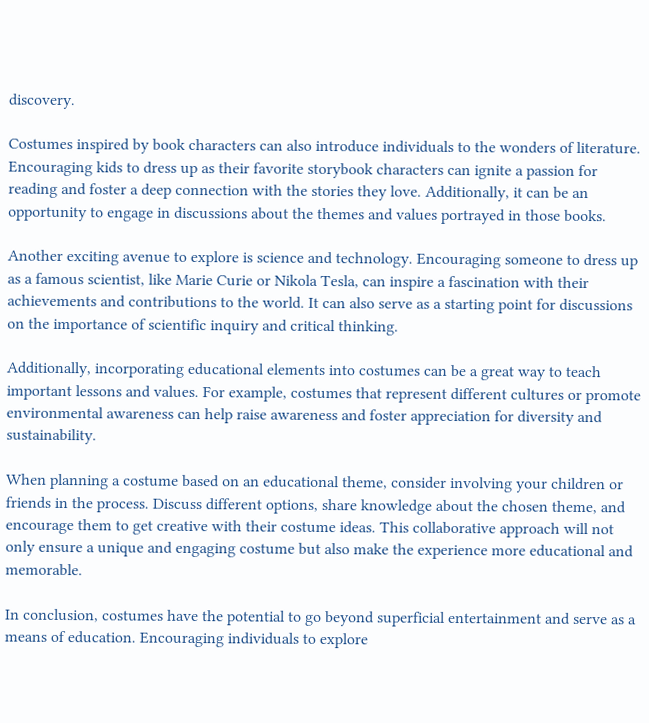discovery.

Costumes inspired by book characters can also introduce individuals to the wonders of literature. Encouraging kids to dress up as their favorite storybook characters can ignite a passion for reading and foster a deep connection with the stories they love. Additionally, it can be an opportunity to engage in discussions about the themes and values portrayed in those books.

Another exciting avenue to explore is science and technology. Encouraging someone to dress up as a famous scientist, like Marie Curie or Nikola Tesla, can inspire a fascination with their achievements and contributions to the world. It can also serve as a starting point for discussions on the importance of scientific inquiry and critical thinking.

Additionally, incorporating educational elements into costumes can be a great way to teach important lessons and values. For example, costumes that represent different cultures or promote environmental awareness can help raise awareness and foster appreciation for diversity and sustainability.

When planning a costume based on an educational theme, consider involving your children or friends in the process. Discuss different options, share knowledge about the chosen theme, and encourage them to get creative with their costume ideas. This collaborative approach will not only ensure a unique and engaging costume but also make the experience more educational and memorable.

In conclusion, costumes have the potential to go beyond superficial entertainment and serve as a means of education. Encouraging individuals to explore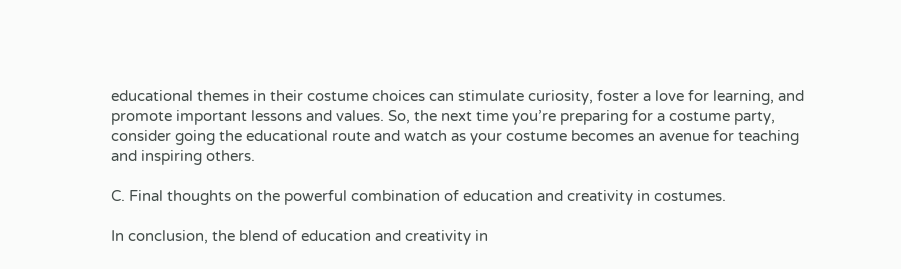educational themes in their costume choices can stimulate curiosity, foster a love for learning, and promote important lessons and values. So, the next time you’re preparing for a costume party, consider going the educational route and watch as your costume becomes an avenue for teaching and inspiring others.

C. Final thoughts on the powerful combination of education and creativity in costumes.

In conclusion, the blend of education and creativity in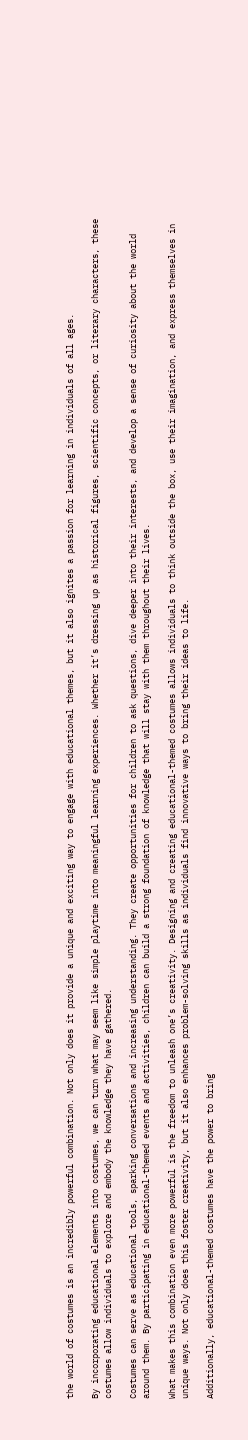the world of costumes is an incredibly powerful combination. Not only does it provide a unique and exciting way to engage with educational themes, but it also ignites a passion for learning in individuals of all ages.

By incorporating educational elements into costumes, we can turn what may seem like simple playtime into meaningful learning experiences. Whether it’s dressing up as historical figures, scientific concepts, or literary characters, these costumes allow individuals to explore and embody the knowledge they have gathered.

Costumes can serve as educational tools, sparking conversations and increasing understanding. They create opportunities for children to ask questions, dive deeper into their interests, and develop a sense of curiosity about the world around them. By participating in educational-themed events and activities, children can build a strong foundation of knowledge that will stay with them throughout their lives.

What makes this combination even more powerful is the freedom to unleash one’s creativity. Designing and creating educational-themed costumes allows individuals to think outside the box, use their imagination, and express themselves in unique ways. Not only does this foster creativity, but it also enhances problem-solving skills as individuals find innovative ways to bring their ideas to life.

Additionally, educational-themed costumes have the power to bring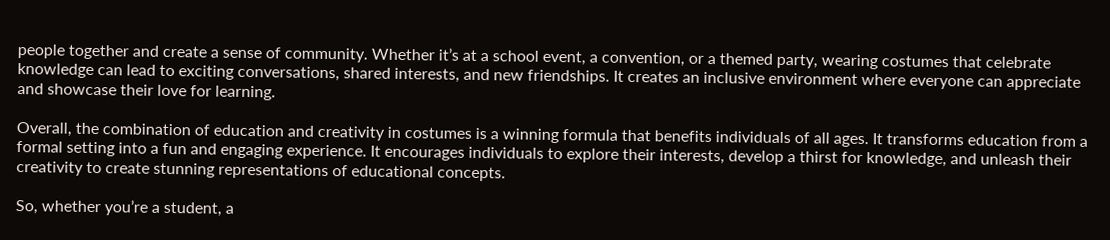people together and create a sense of community. Whether it’s at a school event, a convention, or a themed party, wearing costumes that celebrate knowledge can lead to exciting conversations, shared interests, and new friendships. It creates an inclusive environment where everyone can appreciate and showcase their love for learning.

Overall, the combination of education and creativity in costumes is a winning formula that benefits individuals of all ages. It transforms education from a formal setting into a fun and engaging experience. It encourages individuals to explore their interests, develop a thirst for knowledge, and unleash their creativity to create stunning representations of educational concepts.

So, whether you’re a student, a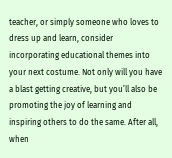teacher, or simply someone who loves to dress up and learn, consider incorporating educational themes into your next costume. Not only will you have a blast getting creative, but you’ll also be promoting the joy of learning and inspiring others to do the same. After all, when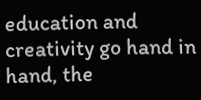education and creativity go hand in hand, the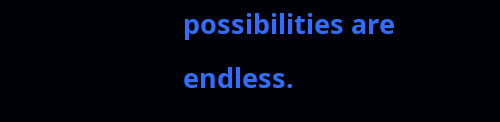possibilities are endless.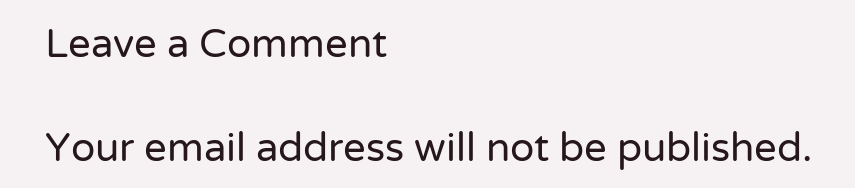Leave a Comment

Your email address will not be published.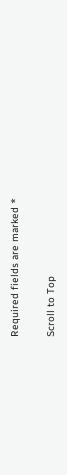Required fields are marked *

Scroll to Top